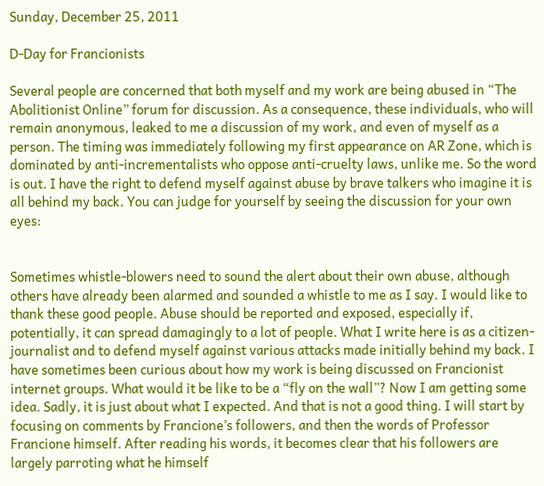Sunday, December 25, 2011

D-Day for Francionists

Several people are concerned that both myself and my work are being abused in “The Abolitionist Online” forum for discussion. As a consequence, these individuals, who will remain anonymous, leaked to me a discussion of my work, and even of myself as a person. The timing was immediately following my first appearance on AR Zone, which is dominated by anti-incrementalists who oppose anti-cruelty laws, unlike me. So the word is out. I have the right to defend myself against abuse by brave talkers who imagine it is all behind my back. You can judge for yourself by seeing the discussion for your own eyes:


Sometimes whistle-blowers need to sound the alert about their own abuse, although others have already been alarmed and sounded a whistle to me as I say. I would like to thank these good people. Abuse should be reported and exposed, especially if, potentially, it can spread damagingly to a lot of people. What I write here is as a citizen-journalist and to defend myself against various attacks made initially behind my back. I have sometimes been curious about how my work is being discussed on Francionist internet groups. What would it be like to be a “fly on the wall”? Now I am getting some idea. Sadly, it is just about what I expected. And that is not a good thing. I will start by focusing on comments by Francione’s followers, and then the words of Professor Francione himself. After reading his words, it becomes clear that his followers are largely parroting what he himself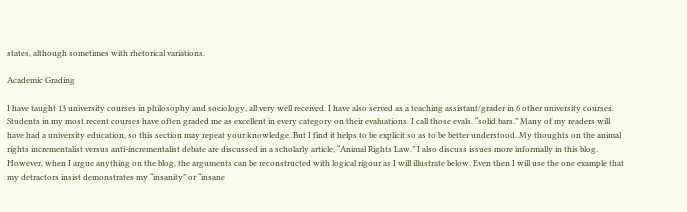states, although sometimes with rhetorical variations.

Academic Grading

I have taught 13 university courses in philosophy and sociology, all very well received. I have also served as a teaching assistant/grader in 6 other university courses. Students in my most recent courses have often graded me as excellent in every category on their evaluations. I call those evals. “solid bars.” Many of my readers will have had a university education, so this section may repeat your knowledge. But I find it helps to be explicit so as to be better understood. My thoughts on the animal rights incrementalist versus anti-incrementalist debate are discussed in a scholarly article, “Animal Rights Law.” I also discuss issues more informally in this blog. However, when I argue anything on the blog, the arguments can be reconstructed with logical rigour as I will illustrate below. Even then I will use the one example that my detractors insist demonstrates my “insanity” or “insane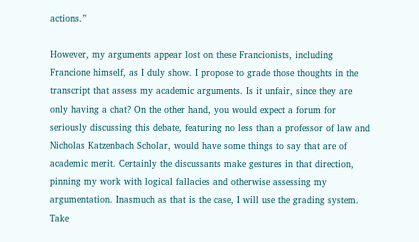actions.”

However, my arguments appear lost on these Francionists, including Francione himself, as I duly show. I propose to grade those thoughts in the transcript that assess my academic arguments. Is it unfair, since they are only having a chat? On the other hand, you would expect a forum for seriously discussing this debate, featuring no less than a professor of law and Nicholas Katzenbach Scholar, would have some things to say that are of academic merit. Certainly the discussants make gestures in that direction, pinning my work with logical fallacies and otherwise assessing my argumentation. Inasmuch as that is the case, I will use the grading system. Take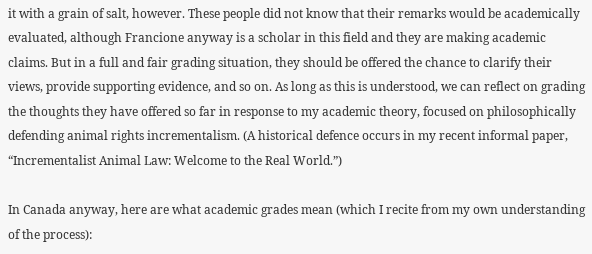it with a grain of salt, however. These people did not know that their remarks would be academically evaluated, although Francione anyway is a scholar in this field and they are making academic claims. But in a full and fair grading situation, they should be offered the chance to clarify their views, provide supporting evidence, and so on. As long as this is understood, we can reflect on grading the thoughts they have offered so far in response to my academic theory, focused on philosophically defending animal rights incrementalism. (A historical defence occurs in my recent informal paper, “Incrementalist Animal Law: Welcome to the Real World.”)

In Canada anyway, here are what academic grades mean (which I recite from my own understanding of the process):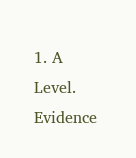1. A Level. Evidence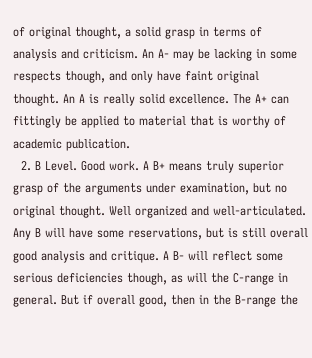of original thought, a solid grasp in terms of analysis and criticism. An A- may be lacking in some respects though, and only have faint original thought. An A is really solid excellence. The A+ can fittingly be applied to material that is worthy of academic publication.
  2. B Level. Good work. A B+ means truly superior grasp of the arguments under examination, but no original thought. Well organized and well-articulated. Any B will have some reservations, but is still overall good analysis and critique. A B- will reflect some serious deficiencies though, as will the C-range in general. But if overall good, then in the B-range the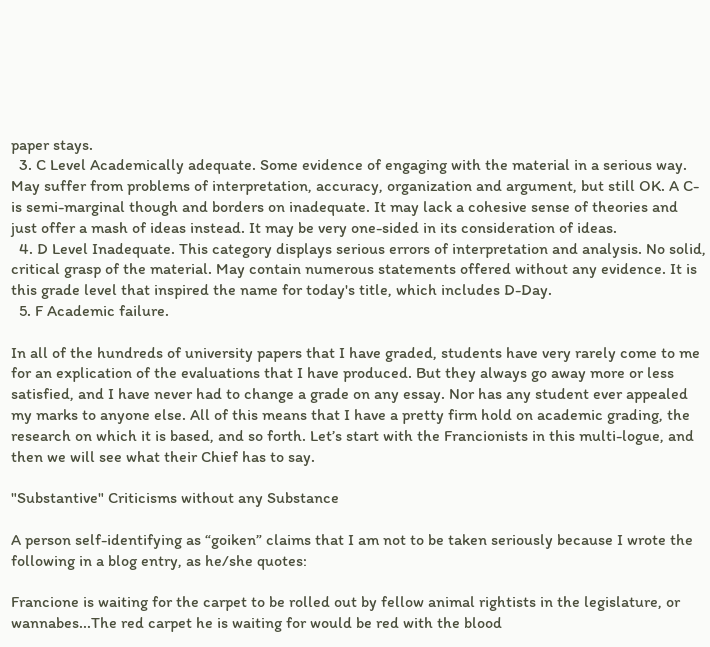paper stays.
  3. C Level Academically adequate. Some evidence of engaging with the material in a serious way. May suffer from problems of interpretation, accuracy, organization and argument, but still OK. A C- is semi-marginal though and borders on inadequate. It may lack a cohesive sense of theories and just offer a mash of ideas instead. It may be very one-sided in its consideration of ideas.
  4. D Level Inadequate. This category displays serious errors of interpretation and analysis. No solid, critical grasp of the material. May contain numerous statements offered without any evidence. It is this grade level that inspired the name for today's title, which includes D-Day.
  5. F Academic failure.

In all of the hundreds of university papers that I have graded, students have very rarely come to me for an explication of the evaluations that I have produced. But they always go away more or less satisfied, and I have never had to change a grade on any essay. Nor has any student ever appealed my marks to anyone else. All of this means that I have a pretty firm hold on academic grading, the research on which it is based, and so forth. Let’s start with the Francionists in this multi-logue, and then we will see what their Chief has to say.

"Substantive" Criticisms without any Substance

A person self-identifying as “goiken” claims that I am not to be taken seriously because I wrote the following in a blog entry, as he/she quotes:

Francione is waiting for the carpet to be rolled out by fellow animal rightists in the legislature, or wannabes...The red carpet he is waiting for would be red with the blood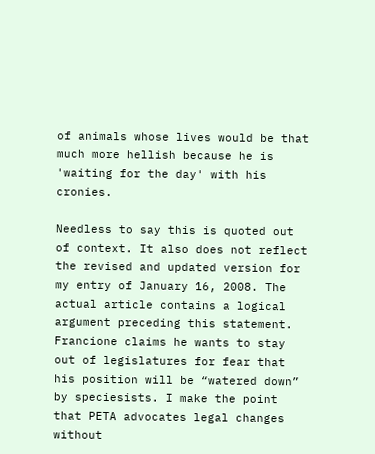of animals whose lives would be that much more hellish because he is 'waiting for the day' with his cronies.

Needless to say this is quoted out of context. It also does not reflect the revised and updated version for my entry of January 16, 2008. The actual article contains a logical argument preceding this statement. Francione claims he wants to stay out of legislatures for fear that his position will be “watered down” by speciesists. I make the point that PETA advocates legal changes without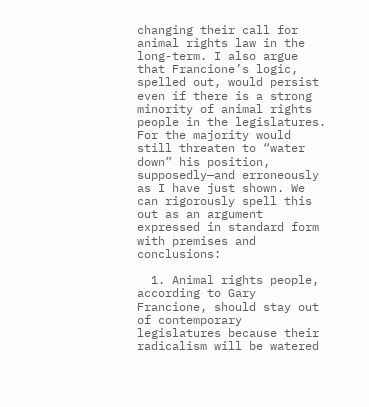changing their call for animal rights law in the long-term. I also argue that Francione’s logic, spelled out, would persist even if there is a strong minority of animal rights people in the legislatures. For the majority would still threaten to “water down” his position, supposedly—and erroneously as I have just shown. We can rigorously spell this out as an argument expressed in standard form with premises and conclusions:

  1. Animal rights people, according to Gary Francione, should stay out of contemporary legislatures because their radicalism will be watered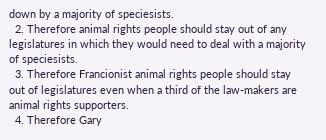down by a majority of speciesists.
  2. Therefore animal rights people should stay out of any legislatures in which they would need to deal with a majority of speciesists.
  3. Therefore Francionist animal rights people should stay out of legislatures even when a third of the law-makers are animal rights supporters.
  4. Therefore Gary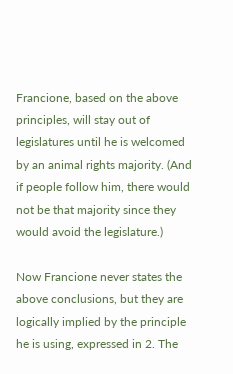Francione, based on the above principles, will stay out of legislatures until he is welcomed by an animal rights majority. (And if people follow him, there would not be that majority since they would avoid the legislature.)

Now Francione never states the above conclusions, but they are logically implied by the principle he is using, expressed in 2. The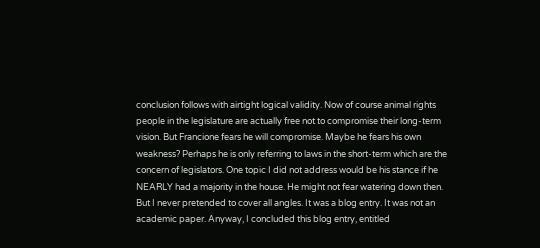conclusion follows with airtight logical validity. Now of course animal rights people in the legislature are actually free not to compromise their long-term vision. But Francione fears he will compromise. Maybe he fears his own weakness? Perhaps he is only referring to laws in the short-term which are the concern of legislators. One topic I did not address would be his stance if he NEARLY had a majority in the house. He might not fear watering down then. But I never pretended to cover all angles. It was a blog entry. It was not an academic paper. Anyway, I concluded this blog entry, entitled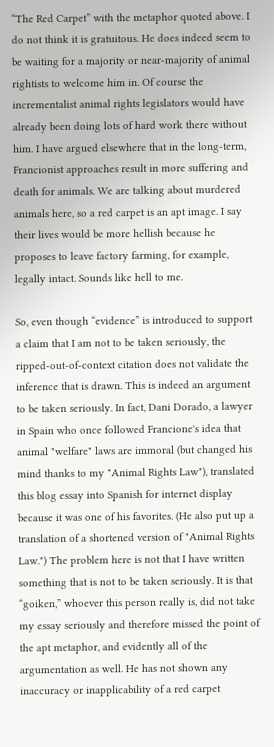“The Red Carpet” with the metaphor quoted above. I do not think it is gratuitous. He does indeed seem to be waiting for a majority or near-majority of animal rightists to welcome him in. Of course the incrementalist animal rights legislators would have already been doing lots of hard work there without him. I have argued elsewhere that in the long-term, Francionist approaches result in more suffering and death for animals. We are talking about murdered animals here, so a red carpet is an apt image. I say their lives would be more hellish because he proposes to leave factory farming, for example, legally intact. Sounds like hell to me.

So, even though “evidence” is introduced to support a claim that I am not to be taken seriously, the ripped-out-of-context citation does not validate the inference that is drawn. This is indeed an argument to be taken seriously. In fact, Dani Dorado, a lawyer in Spain who once followed Francione's idea that animal "welfare" laws are immoral (but changed his mind thanks to my "Animal Rights Law"), translated this blog essay into Spanish for internet display because it was one of his favorites. (He also put up a translation of a shortened version of "Animal Rights Law.") The problem here is not that I have written something that is not to be taken seriously. It is that “goiken,” whoever this person really is, did not take my essay seriously and therefore missed the point of the apt metaphor, and evidently all of the argumentation as well. He has not shown any inaccuracy or inapplicability of a red carpet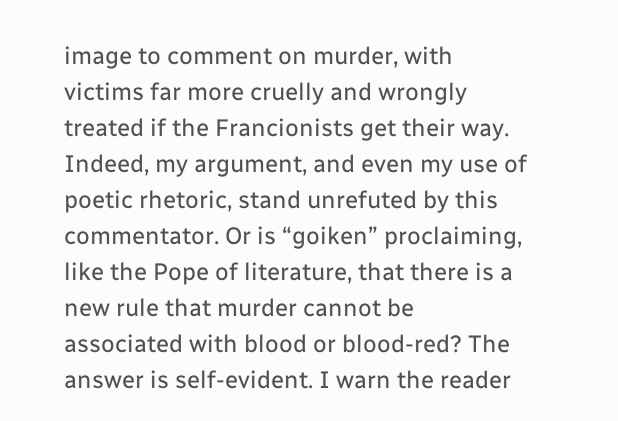image to comment on murder, with victims far more cruelly and wrongly treated if the Francionists get their way. Indeed, my argument, and even my use of poetic rhetoric, stand unrefuted by this commentator. Or is “goiken” proclaiming, like the Pope of literature, that there is a new rule that murder cannot be associated with blood or blood-red? The answer is self-evident. I warn the reader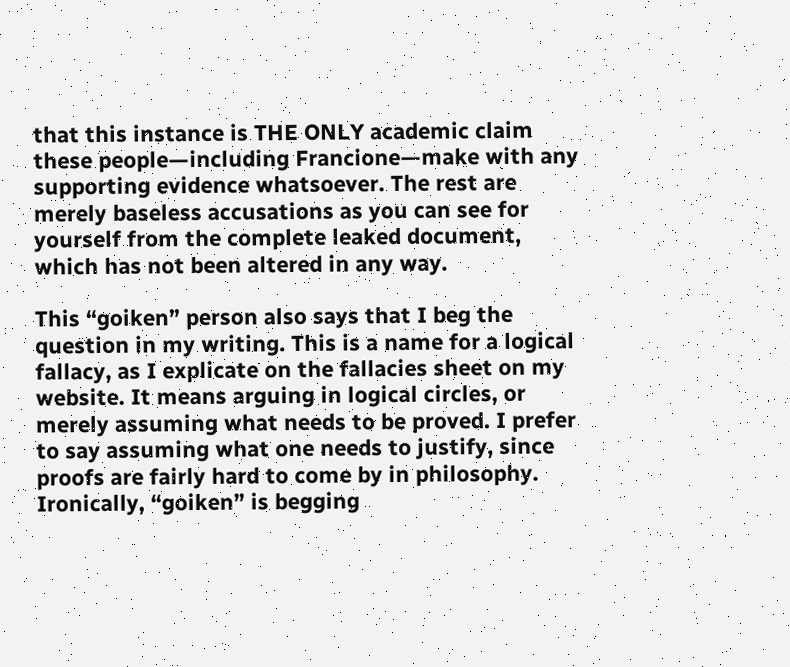that this instance is THE ONLY academic claim these people—including Francione—make with any supporting evidence whatsoever. The rest are merely baseless accusations as you can see for yourself from the complete leaked document, which has not been altered in any way.

This “goiken” person also says that I beg the question in my writing. This is a name for a logical fallacy, as I explicate on the fallacies sheet on my website. It means arguing in logical circles, or merely assuming what needs to be proved. I prefer to say assuming what one needs to justify, since proofs are fairly hard to come by in philosophy. Ironically, “goiken” is begging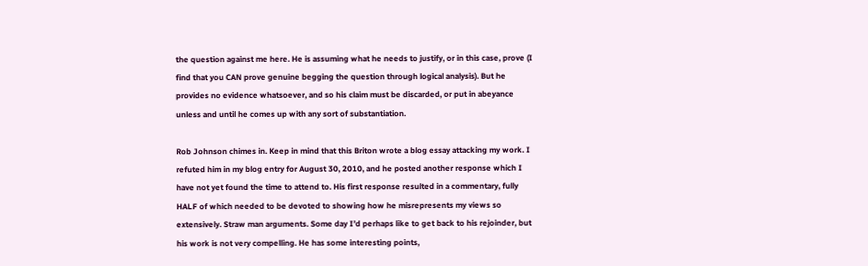the question against me here. He is assuming what he needs to justify, or in this case, prove (I find that you CAN prove genuine begging the question through logical analysis). But he provides no evidence whatsoever, and so his claim must be discarded, or put in abeyance unless and until he comes up with any sort of substantiation.

Rob Johnson chimes in. Keep in mind that this Briton wrote a blog essay attacking my work. I refuted him in my blog entry for August 30, 2010, and he posted another response which I have not yet found the time to attend to. His first response resulted in a commentary, fully HALF of which needed to be devoted to showing how he misrepresents my views so extensively. Straw man arguments. Some day I’d perhaps like to get back to his rejoinder, but his work is not very compelling. He has some interesting points,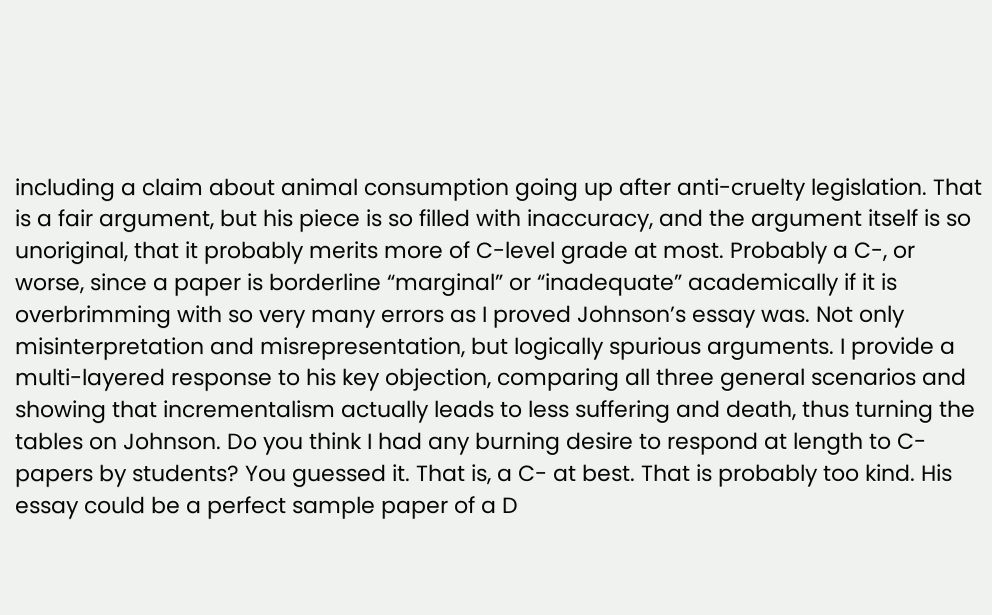including a claim about animal consumption going up after anti-cruelty legislation. That is a fair argument, but his piece is so filled with inaccuracy, and the argument itself is so unoriginal, that it probably merits more of C-level grade at most. Probably a C-, or worse, since a paper is borderline “marginal” or “inadequate” academically if it is overbrimming with so very many errors as I proved Johnson’s essay was. Not only misinterpretation and misrepresentation, but logically spurious arguments. I provide a multi-layered response to his key objection, comparing all three general scenarios and showing that incrementalism actually leads to less suffering and death, thus turning the tables on Johnson. Do you think I had any burning desire to respond at length to C- papers by students? You guessed it. That is, a C- at best. That is probably too kind. His essay could be a perfect sample paper of a D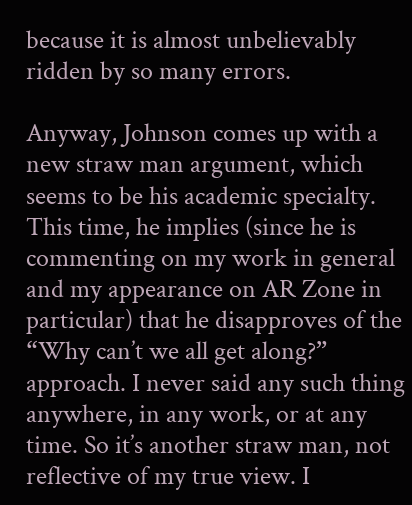because it is almost unbelievably ridden by so many errors.

Anyway, Johnson comes up with a new straw man argument, which seems to be his academic specialty. This time, he implies (since he is commenting on my work in general and my appearance on AR Zone in particular) that he disapproves of the “Why can’t we all get along?” approach. I never said any such thing anywhere, in any work, or at any time. So it’s another straw man, not reflective of my true view. I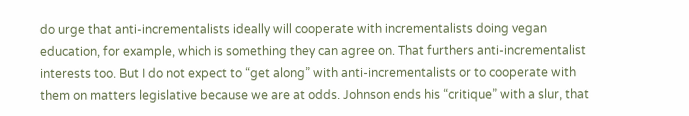do urge that anti-incrementalists ideally will cooperate with incrementalists doing vegan education, for example, which is something they can agree on. That furthers anti-incrementalist interests too. But I do not expect to “get along” with anti-incrementalists or to cooperate with them on matters legislative because we are at odds. Johnson ends his “critique” with a slur, that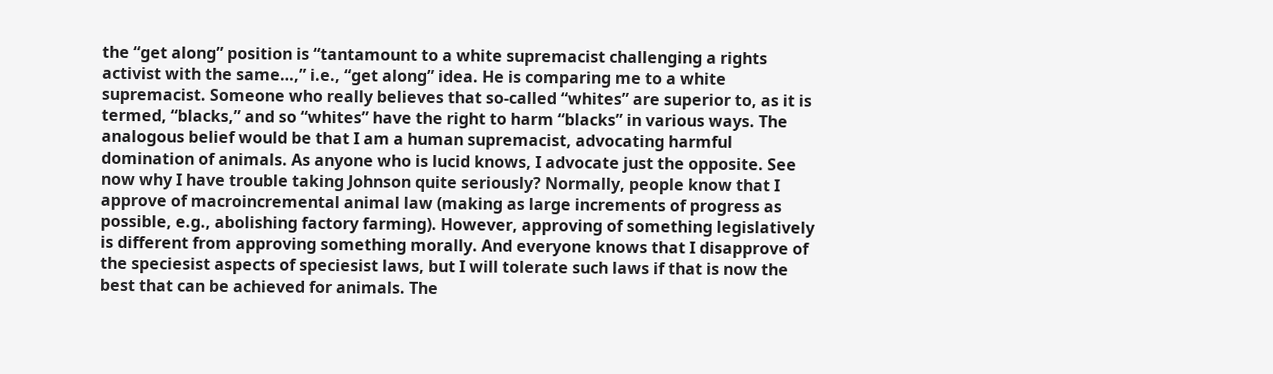the “get along” position is “tantamount to a white supremacist challenging a rights activist with the same…,” i.e., “get along” idea. He is comparing me to a white supremacist. Someone who really believes that so-called “whites” are superior to, as it is termed, “blacks,” and so “whites” have the right to harm “blacks” in various ways. The analogous belief would be that I am a human supremacist, advocating harmful domination of animals. As anyone who is lucid knows, I advocate just the opposite. See now why I have trouble taking Johnson quite seriously? Normally, people know that I approve of macroincremental animal law (making as large increments of progress as possible, e.g., abolishing factory farming). However, approving of something legislatively is different from approving something morally. And everyone knows that I disapprove of the speciesist aspects of speciesist laws, but I will tolerate such laws if that is now the best that can be achieved for animals. The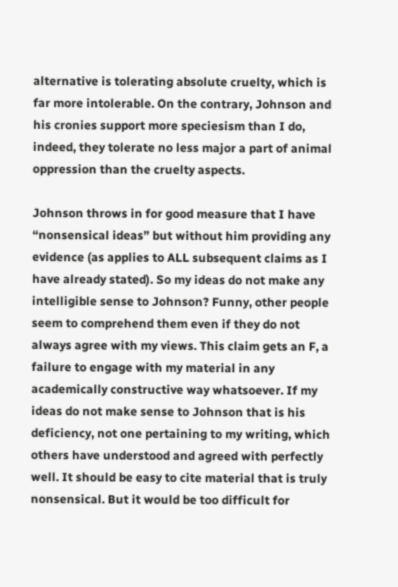alternative is tolerating absolute cruelty, which is far more intolerable. On the contrary, Johnson and his cronies support more speciesism than I do, indeed, they tolerate no less major a part of animal oppression than the cruelty aspects.

Johnson throws in for good measure that I have “nonsensical ideas” but without him providing any evidence (as applies to ALL subsequent claims as I have already stated). So my ideas do not make any intelligible sense to Johnson? Funny, other people seem to comprehend them even if they do not always agree with my views. This claim gets an F, a failure to engage with my material in any academically constructive way whatsoever. If my ideas do not make sense to Johnson that is his deficiency, not one pertaining to my writing, which others have understood and agreed with perfectly well. It should be easy to cite material that is truly nonsensical. But it would be too difficult for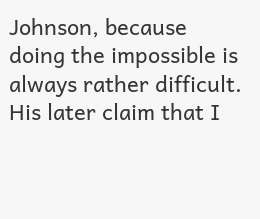Johnson, because doing the impossible is always rather difficult. His later claim that I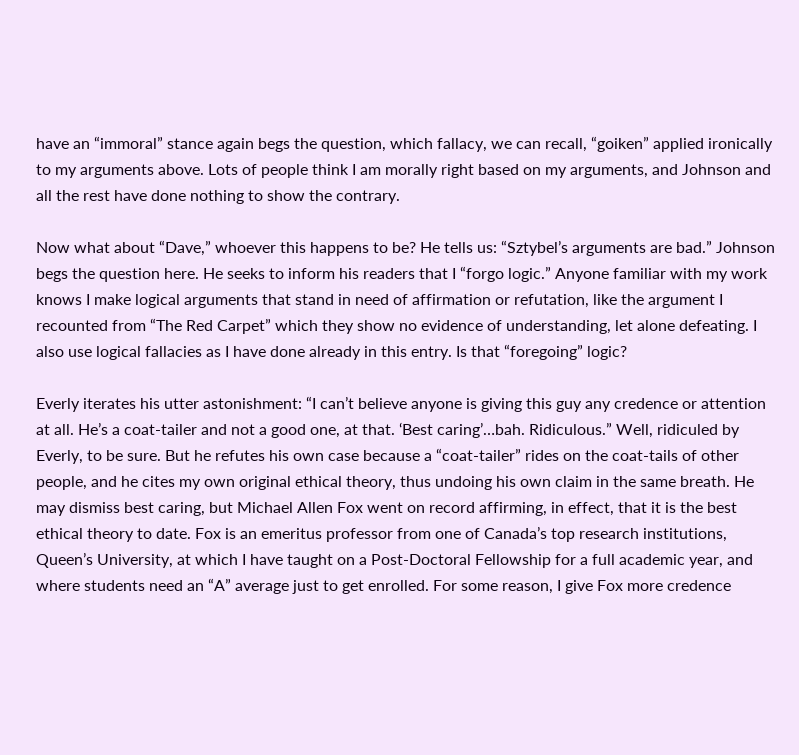have an “immoral” stance again begs the question, which fallacy, we can recall, “goiken” applied ironically to my arguments above. Lots of people think I am morally right based on my arguments, and Johnson and all the rest have done nothing to show the contrary.

Now what about “Dave,” whoever this happens to be? He tells us: “Sztybel’s arguments are bad.” Johnson begs the question here. He seeks to inform his readers that I “forgo logic.” Anyone familiar with my work knows I make logical arguments that stand in need of affirmation or refutation, like the argument I recounted from “The Red Carpet” which they show no evidence of understanding, let alone defeating. I also use logical fallacies as I have done already in this entry. Is that “foregoing” logic?

Everly iterates his utter astonishment: “I can’t believe anyone is giving this guy any credence or attention at all. He’s a coat-tailer and not a good one, at that. ‘Best caring’…bah. Ridiculous.” Well, ridiculed by Everly, to be sure. But he refutes his own case because a “coat-tailer” rides on the coat-tails of other people, and he cites my own original ethical theory, thus undoing his own claim in the same breath. He may dismiss best caring, but Michael Allen Fox went on record affirming, in effect, that it is the best ethical theory to date. Fox is an emeritus professor from one of Canada’s top research institutions, Queen’s University, at which I have taught on a Post-Doctoral Fellowship for a full academic year, and where students need an “A” average just to get enrolled. For some reason, I give Fox more credence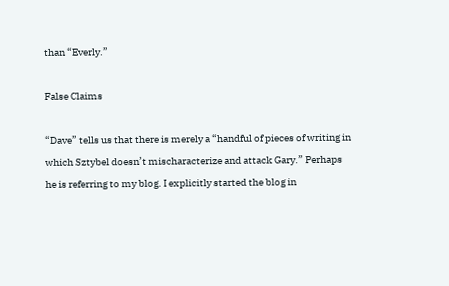than “Everly.”

False Claims

“Dave” tells us that there is merely a “handful of pieces of writing in which Sztybel doesn’t mischaracterize and attack Gary.” Perhaps he is referring to my blog. I explicitly started the blog in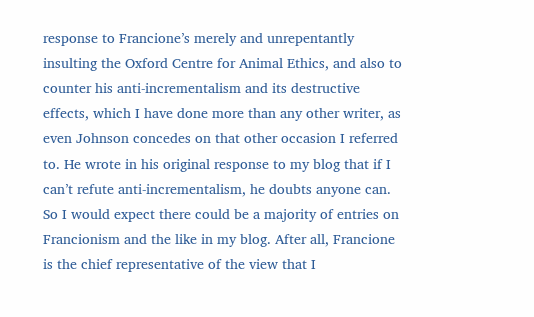response to Francione’s merely and unrepentantly insulting the Oxford Centre for Animal Ethics, and also to counter his anti-incrementalism and its destructive effects, which I have done more than any other writer, as even Johnson concedes on that other occasion I referred to. He wrote in his original response to my blog that if I can’t refute anti-incrementalism, he doubts anyone can. So I would expect there could be a majority of entries on Francionism and the like in my blog. After all, Francione is the chief representative of the view that I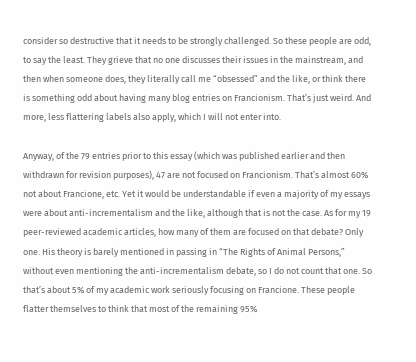consider so destructive that it needs to be strongly challenged. So these people are odd, to say the least. They grieve that no one discusses their issues in the mainstream, and then when someone does, they literally call me “obsessed” and the like, or think there is something odd about having many blog entries on Francionism. That’s just weird. And more, less flattering labels also apply, which I will not enter into.

Anyway, of the 79 entries prior to this essay (which was published earlier and then withdrawn for revision purposes), 47 are not focused on Francionism. That’s almost 60% not about Francione, etc. Yet it would be understandable if even a majority of my essays were about anti-incrementalism and the like, although that is not the case. As for my 19 peer-reviewed academic articles, how many of them are focused on that debate? Only one. His theory is barely mentioned in passing in “The Rights of Animal Persons,” without even mentioning the anti-incrementalism debate, so I do not count that one. So that’s about 5% of my academic work seriously focusing on Francione. These people flatter themselves to think that most of the remaining 95%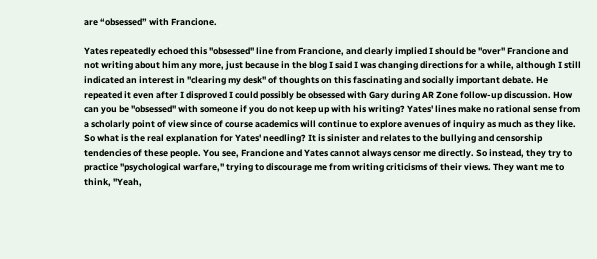are “obsessed” with Francione.

Yates repeatedly echoed this "obsessed" line from Francione, and clearly implied I should be "over" Francione and not writing about him any more, just because in the blog I said I was changing directions for a while, although I still indicated an interest in "clearing my desk" of thoughts on this fascinating and socially important debate. He repeated it even after I disproved I could possibly be obsessed with Gary during AR Zone follow-up discussion. How can you be "obsessed" with someone if you do not keep up with his writing? Yates' lines make no rational sense from a scholarly point of view since of course academics will continue to explore avenues of inquiry as much as they like. So what is the real explanation for Yates' needling? It is sinister and relates to the bullying and censorship tendencies of these people. You see, Francione and Yates cannot always censor me directly. So instead, they try to practice "psychological warfare," trying to discourage me from writing criticisms of their views. They want me to think, "Yeah,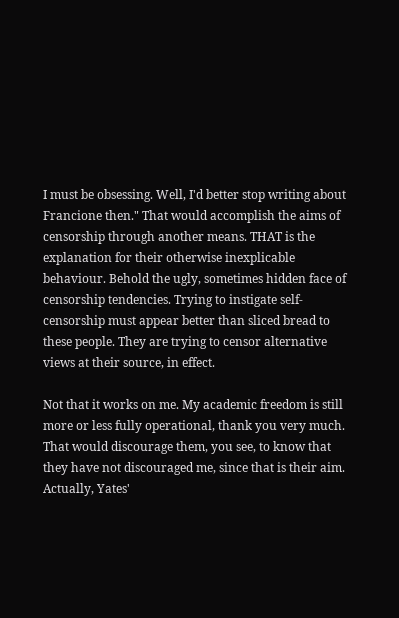I must be obsessing. Well, I'd better stop writing about Francione then." That would accomplish the aims of censorship through another means. THAT is the explanation for their otherwise inexplicable behaviour. Behold the ugly, sometimes hidden face of censorship tendencies. Trying to instigate self-censorship must appear better than sliced bread to these people. They are trying to censor alternative views at their source, in effect.

Not that it works on me. My academic freedom is still more or less fully operational, thank you very much. That would discourage them, you see, to know that they have not discouraged me, since that is their aim. Actually, Yates'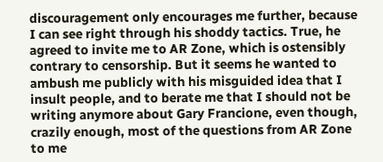discouragement only encourages me further, because I can see right through his shoddy tactics. True, he agreed to invite me to AR Zone, which is ostensibly contrary to censorship. But it seems he wanted to ambush me publicly with his misguided idea that I insult people, and to berate me that I should not be writing anymore about Gary Francione, even though, crazily enough, most of the questions from AR Zone to me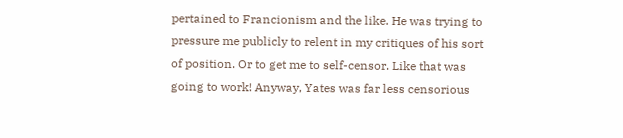pertained to Francionism and the like. He was trying to pressure me publicly to relent in my critiques of his sort of position. Or to get me to self-censor. Like that was going to work! Anyway, Yates was far less censorious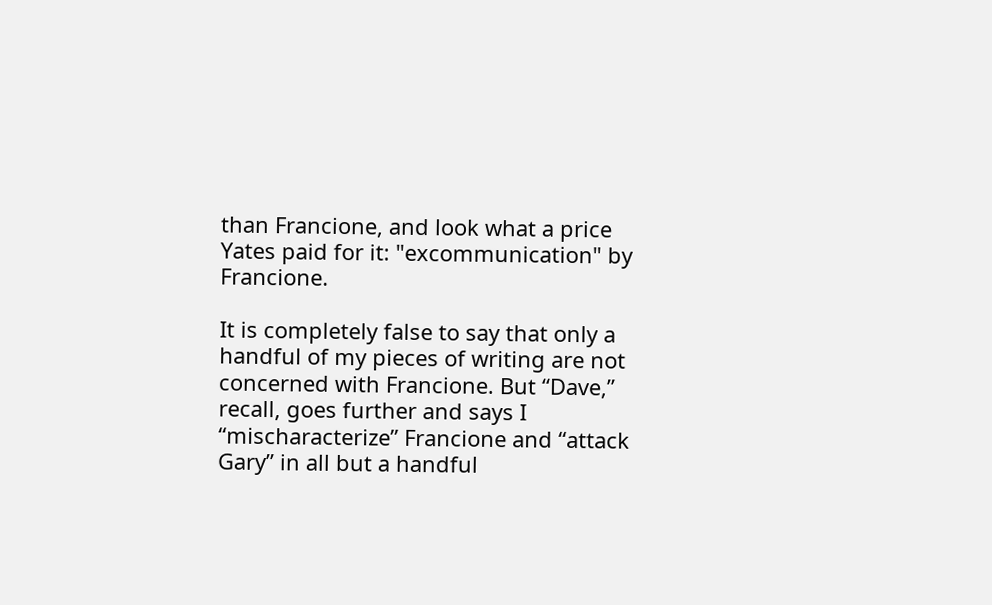than Francione, and look what a price Yates paid for it: "excommunication" by Francione.

It is completely false to say that only a handful of my pieces of writing are not concerned with Francione. But “Dave,” recall, goes further and says I “mischaracterize” Francione and “attack Gary” in all but a handful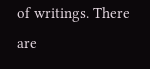of writings. There are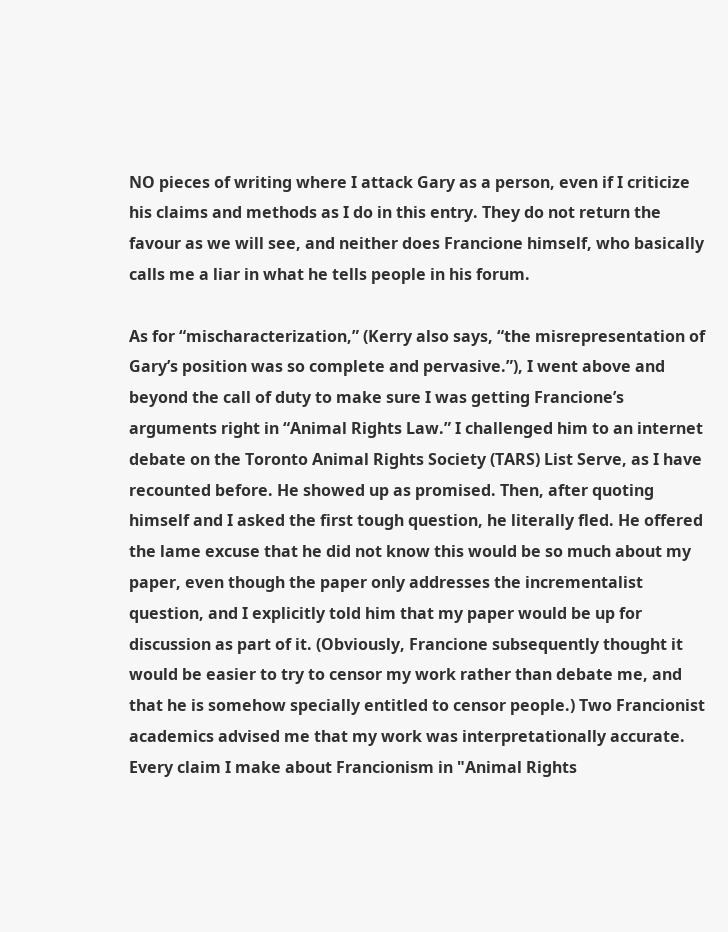NO pieces of writing where I attack Gary as a person, even if I criticize his claims and methods as I do in this entry. They do not return the favour as we will see, and neither does Francione himself, who basically calls me a liar in what he tells people in his forum.

As for “mischaracterization,” (Kerry also says, “the misrepresentation of Gary’s position was so complete and pervasive.”), I went above and beyond the call of duty to make sure I was getting Francione’s arguments right in “Animal Rights Law.” I challenged him to an internet debate on the Toronto Animal Rights Society (TARS) List Serve, as I have recounted before. He showed up as promised. Then, after quoting himself and I asked the first tough question, he literally fled. He offered the lame excuse that he did not know this would be so much about my paper, even though the paper only addresses the incrementalist question, and I explicitly told him that my paper would be up for discussion as part of it. (Obviously, Francione subsequently thought it would be easier to try to censor my work rather than debate me, and that he is somehow specially entitled to censor people.) Two Francionist academics advised me that my work was interpretationally accurate. Every claim I make about Francionism in "Animal Rights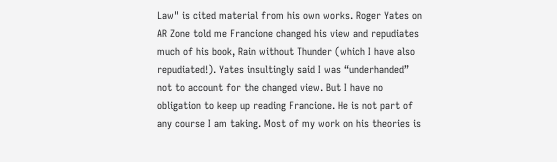Law" is cited material from his own works. Roger Yates on AR Zone told me Francione changed his view and repudiates much of his book, Rain without Thunder (which I have also repudiated!). Yates insultingly said I was “underhanded” not to account for the changed view. But I have no obligation to keep up reading Francione. He is not part of any course I am taking. Most of my work on his theories is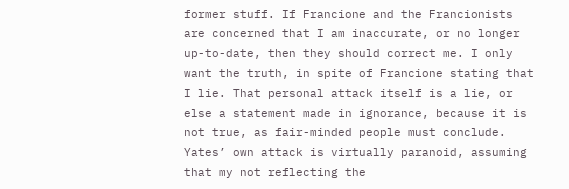former stuff. If Francione and the Francionists are concerned that I am inaccurate, or no longer up-to-date, then they should correct me. I only want the truth, in spite of Francione stating that I lie. That personal attack itself is a lie, or else a statement made in ignorance, because it is not true, as fair-minded people must conclude. Yates’ own attack is virtually paranoid, assuming that my not reflecting the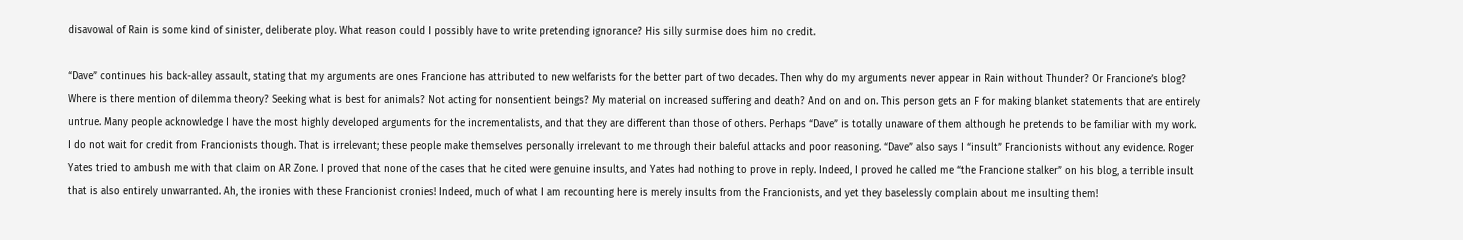disavowal of Rain is some kind of sinister, deliberate ploy. What reason could I possibly have to write pretending ignorance? His silly surmise does him no credit.

“Dave” continues his back-alley assault, stating that my arguments are ones Francione has attributed to new welfarists for the better part of two decades. Then why do my arguments never appear in Rain without Thunder? Or Francione’s blog? Where is there mention of dilemma theory? Seeking what is best for animals? Not acting for nonsentient beings? My material on increased suffering and death? And on and on. This person gets an F for making blanket statements that are entirely untrue. Many people acknowledge I have the most highly developed arguments for the incrementalists, and that they are different than those of others. Perhaps “Dave” is totally unaware of them although he pretends to be familiar with my work. I do not wait for credit from Francionists though. That is irrelevant; these people make themselves personally irrelevant to me through their baleful attacks and poor reasoning. “Dave” also says I “insult” Francionists without any evidence. Roger Yates tried to ambush me with that claim on AR Zone. I proved that none of the cases that he cited were genuine insults, and Yates had nothing to prove in reply. Indeed, I proved he called me “the Francione stalker” on his blog, a terrible insult that is also entirely unwarranted. Ah, the ironies with these Francionist cronies! Indeed, much of what I am recounting here is merely insults from the Francionists, and yet they baselessly complain about me insulting them!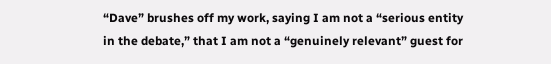“Dave” brushes off my work, saying I am not a “serious entity in the debate,” that I am not a “genuinely relevant” guest for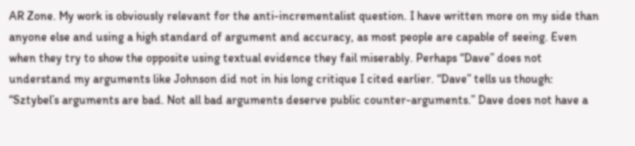AR Zone. My work is obviously relevant for the anti-incrementalist question. I have written more on my side than anyone else and using a high standard of argument and accuracy, as most people are capable of seeing. Even when they try to show the opposite using textual evidence they fail miserably. Perhaps “Dave” does not understand my arguments like Johnson did not in his long critique I cited earlier. “Dave” tells us though: “Sztybel’s arguments are bad. Not all bad arguments deserve public counter-arguments.” Dave does not have a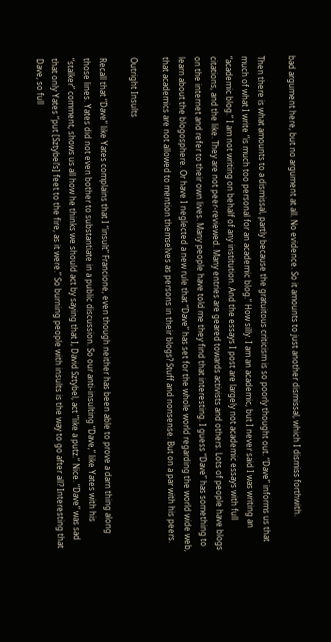bad argument here, but no argument at all. No evidence. So it amounts to just another dismissal, which I dismiss forthwith.

Then there is what amounts to a dismissal, partly because the gratuitous criticism is so poorly thought out. “Dave” informs us that much of what I write “is much too personal for an academic blog.” How silly. I am an academic, but I never said I was writing an “academic blog.” I am not writing on behalf of any institution. And the essays I post are largely not academic essays with full citations, and the like. They are not peer-reviewed. Many entries are geared towards activists and others. Lots of people have blogs on the internet and refer to their own lives. Many people have told me they find that interesting. I guess “Dave” has something to learn about the blogosphere. Or have I neglected a new rule that “Dave” has set for the whole world regarding the world wide web, that academics are not allowed to mention themselves as persons in their blogs? Stuff and nonsense. But on a par with his peers.

Outright Insults

Recall that “Dave” like Yates complains that I “insult” Francione, even though neither has been able to prove a darn thing along those lines. Yates did not even bother to substantiate in a public discussion. So our anti-insulting “Dave,” like Yates with his “stalker” comment, shows us all how he thinks we should act by saying that I, David Sztybel, act “like a putz.” Nice. “Dave” was sad that only Yates “put [Sztybel’s] feet to the fire, as it were.” So burning people with insults is the way to go after all? Interesting that Dave, so full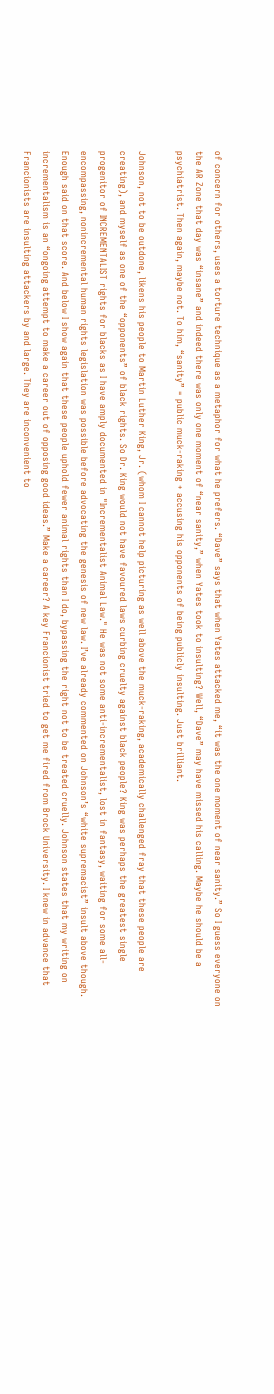of concern for others, uses a torture technique as a metaphor for what he prefers. “Dave” says that when Yates attacked me, “it was the one moment of near sanity.” So I guess everyone on the AR Zone that day was “insane” and indeed there was only one moment of “near sanity,” when Yates took to insulting? Well, “Dave” may have missed his calling. Maybe he should be a psychiatrist. Then again, maybe not. To him, “sanity” = public muck-raking + accusing his opponents of being publicly insulting. Just brilliant.

Johnson, not to be outdone, likens his people to Martin Luther King, Jr. (whom I cannot help picturing as well above the muck-raking, academically challenged fray that these people are creating), and myself as one of the “opponents” of black rights. So Dr. King would not have favoured laws curbing cruelty against black people? King was perhaps the greatest single progenitor of INCREMENTALIST rights for blacks as I have amply documented in "Incrementalist Animal Law." He was not some anti-incrementalist, lost in fantasy, waiting for some all-encompassing, nonincremental human rights legislation was possible before advocating the genesis of new law. I’ve already commented on Johnson’s “white supremacist” insult above though. Enough said on that score. And below I show again that these people uphold fewer animal rights than I do, bypassing the right not to be treated cruelly. Johnson states that my writing on incrementalism is an “ongoing attempt to make a career out of opposing good ideas.” Make a career? A key Francionist tried to get me fired from Brock University. I knew in advance that Francionists are insulting attackers by and large. They are inconvenient to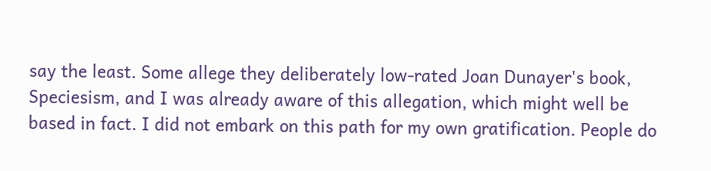say the least. Some allege they deliberately low-rated Joan Dunayer's book, Speciesism, and I was already aware of this allegation, which might well be based in fact. I did not embark on this path for my own gratification. People do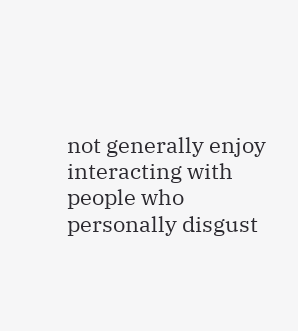not generally enjoy interacting with people who personally disgust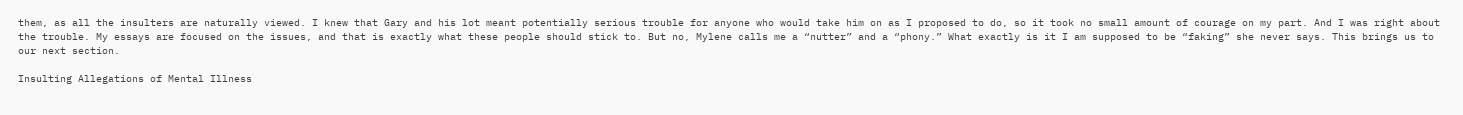them, as all the insulters are naturally viewed. I knew that Gary and his lot meant potentially serious trouble for anyone who would take him on as I proposed to do, so it took no small amount of courage on my part. And I was right about the trouble. My essays are focused on the issues, and that is exactly what these people should stick to. But no, Mylene calls me a “nutter” and a “phony.” What exactly is it I am supposed to be “faking” she never says. This brings us to our next section.

Insulting Allegations of Mental Illness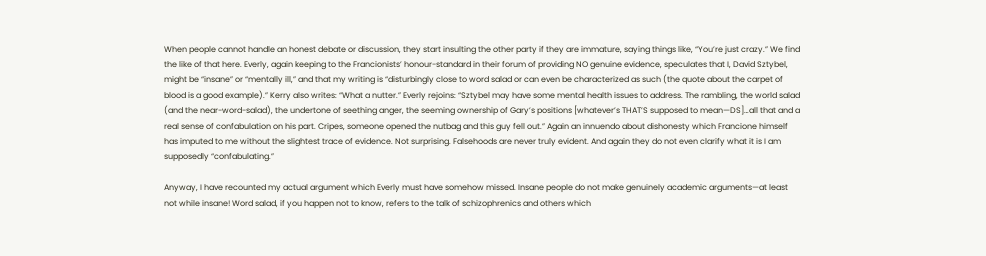When people cannot handle an honest debate or discussion, they start insulting the other party if they are immature, saying things like, “You’re just crazy.” We find the like of that here. Everly, again keeping to the Francionists’ honour-standard in their forum of providing NO genuine evidence, speculates that I, David Sztybel, might be “insane” or “mentally ill,” and that my writing is “disturbingly close to word salad or can even be characterized as such (the quote about the carpet of blood is a good example).” Kerry also writes: “What a nutter.” Everly rejoins: “Sztybel may have some mental health issues to address. The rambling, the world salad (and the near-word-salad), the undertone of seething anger, the seeming ownership of Gary’s positions [whatever’s THAT’S supposed to mean—DS]…all that and a real sense of confabulation on his part. Cripes, someone opened the nutbag and this guy fell out.” Again an innuendo about dishonesty which Francione himself has imputed to me without the slightest trace of evidence. Not surprising. Falsehoods are never truly evident. And again they do not even clarify what it is I am supposedly “confabulating.”

Anyway, I have recounted my actual argument which Everly must have somehow missed. Insane people do not make genuinely academic arguments—at least not while insane! Word salad, if you happen not to know, refers to the talk of schizophrenics and others which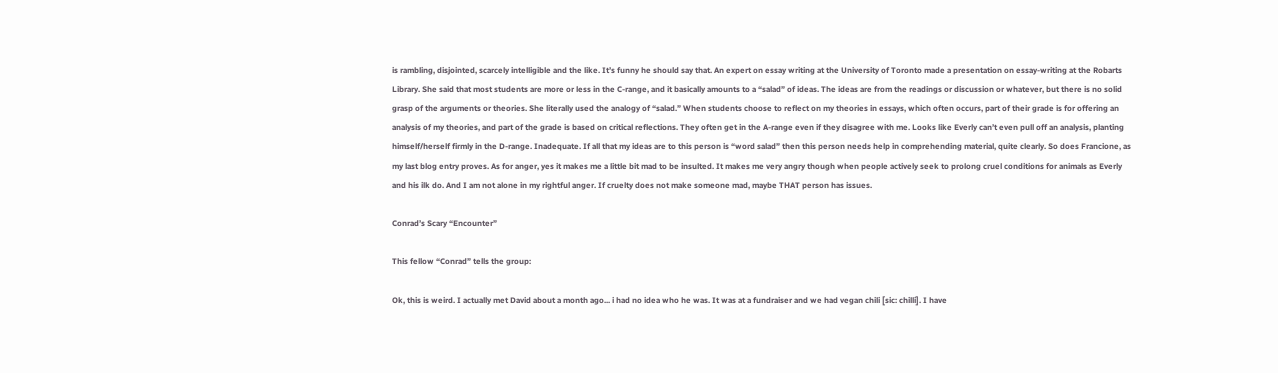is rambling, disjointed, scarcely intelligible and the like. It’s funny he should say that. An expert on essay writing at the University of Toronto made a presentation on essay-writing at the Robarts Library. She said that most students are more or less in the C-range, and it basically amounts to a “salad” of ideas. The ideas are from the readings or discussion or whatever, but there is no solid grasp of the arguments or theories. She literally used the analogy of “salad.” When students choose to reflect on my theories in essays, which often occurs, part of their grade is for offering an analysis of my theories, and part of the grade is based on critical reflections. They often get in the A-range even if they disagree with me. Looks like Everly can’t even pull off an analysis, planting himself/herself firmly in the D-range. Inadequate. If all that my ideas are to this person is “word salad” then this person needs help in comprehending material, quite clearly. So does Francione, as my last blog entry proves. As for anger, yes it makes me a little bit mad to be insulted. It makes me very angry though when people actively seek to prolong cruel conditions for animals as Everly and his ilk do. And I am not alone in my rightful anger. If cruelty does not make someone mad, maybe THAT person has issues.

Conrad’s Scary “Encounter”

This fellow “Conrad” tells the group:

Ok, this is weird. I actually met David about a month ago... i had no idea who he was. It was at a fundraiser and we had vegan chili [sic: chilli]. I have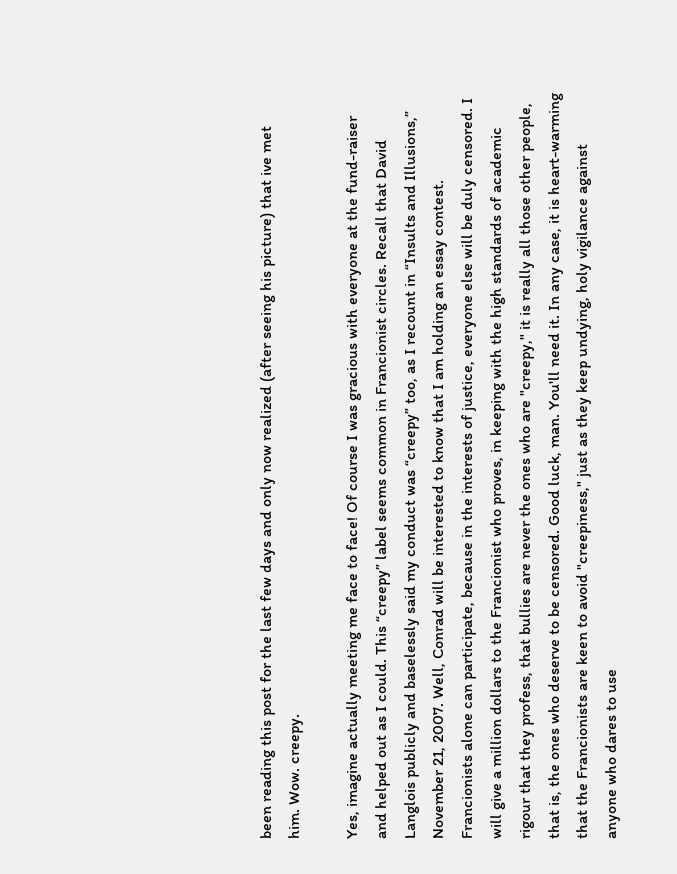been reading this post for the last few days and only now realized (after seeing his picture) that ive met him. Wow. creepy.

Yes, imagine actually meeting me face to face! Of course I was gracious with everyone at the fund-raiser and helped out as I could. This “creepy” label seems common in Francionist circles. Recall that David Langlois publicly and baselessly said my conduct was “creepy” too, as I recount in “Insults and Illusions,” November 21, 2007. Well, Conrad will be interested to know that I am holding an essay contest. Francionists alone can participate, because in the interests of justice, everyone else will be duly censored. I will give a million dollars to the Francionist who proves, in keeping with the high standards of academic rigour that they profess, that bullies are never the ones who are "creepy," it is really all those other people, that is, the ones who deserve to be censored. Good luck, man. You'll need it. In any case, it is heart-warming that the Francionists are keen to avoid "creepiness," just as they keep undying, holy vigilance against anyone who dares to use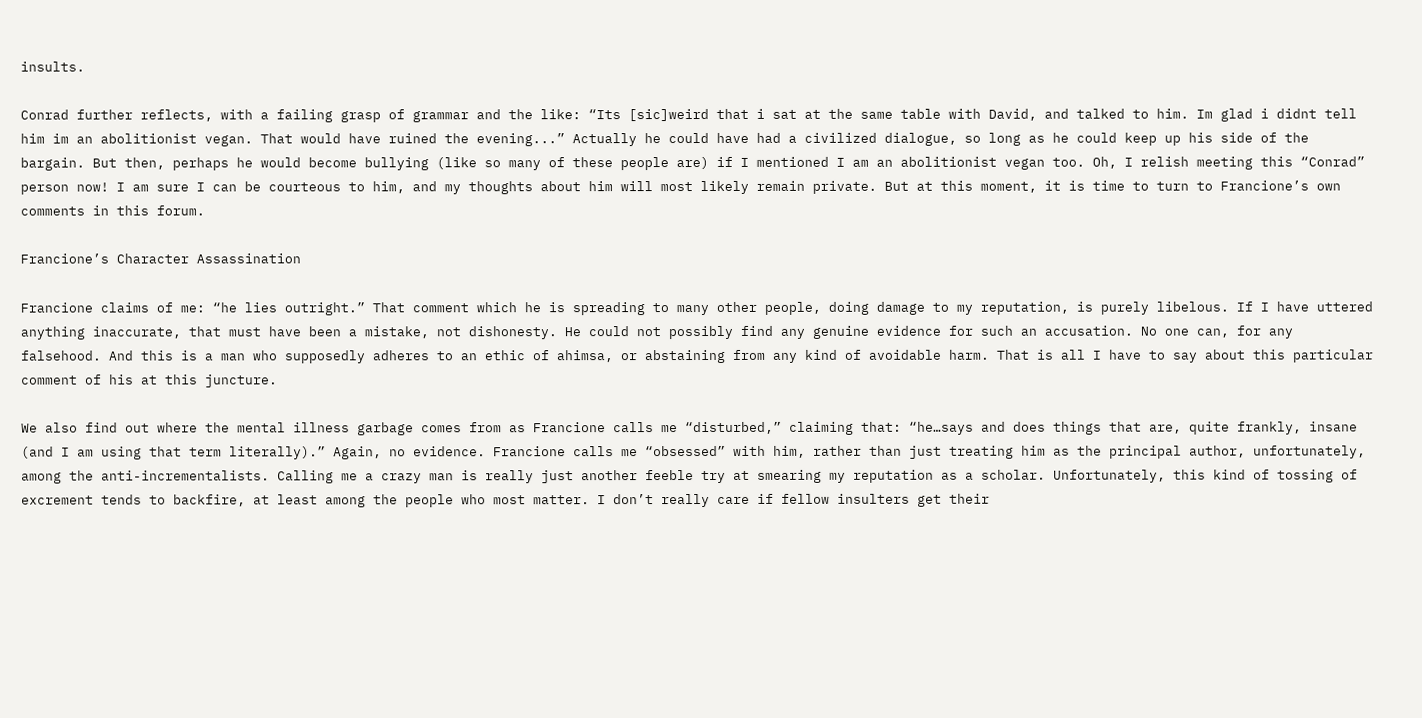insults.

Conrad further reflects, with a failing grasp of grammar and the like: “Its [sic]weird that i sat at the same table with David, and talked to him. Im glad i didnt tell him im an abolitionist vegan. That would have ruined the evening...” Actually he could have had a civilized dialogue, so long as he could keep up his side of the bargain. But then, perhaps he would become bullying (like so many of these people are) if I mentioned I am an abolitionist vegan too. Oh, I relish meeting this “Conrad” person now! I am sure I can be courteous to him, and my thoughts about him will most likely remain private. But at this moment, it is time to turn to Francione’s own comments in this forum.

Francione’s Character Assassination

Francione claims of me: “he lies outright.” That comment which he is spreading to many other people, doing damage to my reputation, is purely libelous. If I have uttered anything inaccurate, that must have been a mistake, not dishonesty. He could not possibly find any genuine evidence for such an accusation. No one can, for any falsehood. And this is a man who supposedly adheres to an ethic of ahimsa, or abstaining from any kind of avoidable harm. That is all I have to say about this particular comment of his at this juncture.

We also find out where the mental illness garbage comes from as Francione calls me “disturbed,” claiming that: “he…says and does things that are, quite frankly, insane (and I am using that term literally).” Again, no evidence. Francione calls me “obsessed” with him, rather than just treating him as the principal author, unfortunately, among the anti-incrementalists. Calling me a crazy man is really just another feeble try at smearing my reputation as a scholar. Unfortunately, this kind of tossing of excrement tends to backfire, at least among the people who most matter. I don’t really care if fellow insulters get their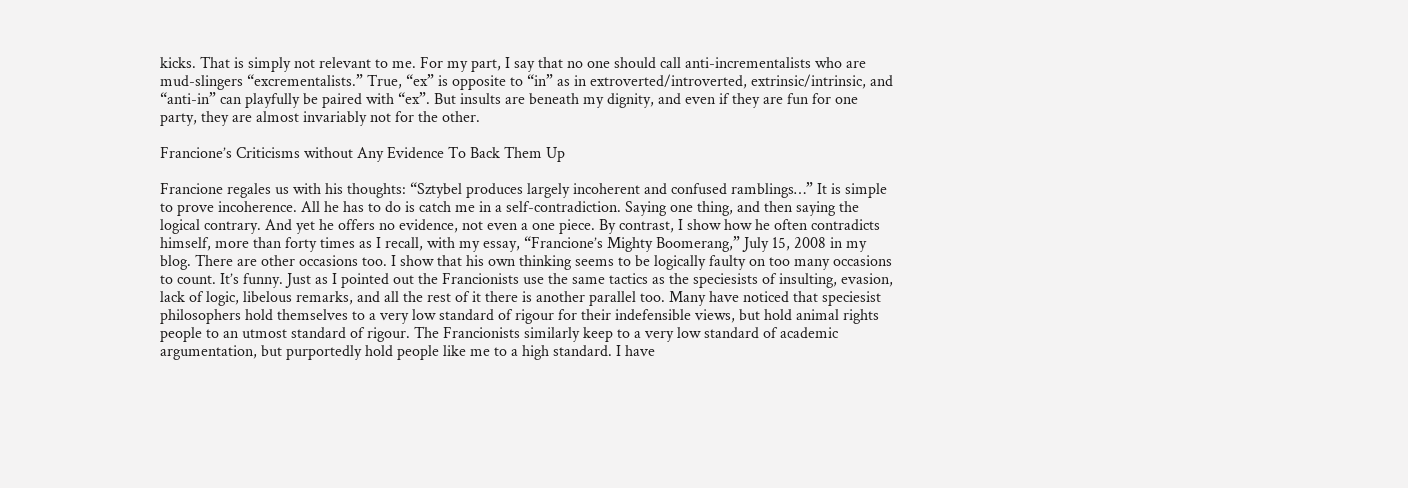kicks. That is simply not relevant to me. For my part, I say that no one should call anti-incrementalists who are mud-slingers “excrementalists.” True, “ex” is opposite to “in” as in extroverted/introverted, extrinsic/intrinsic, and “anti-in” can playfully be paired with “ex”. But insults are beneath my dignity, and even if they are fun for one party, they are almost invariably not for the other.

Francione’s Criticisms without Any Evidence To Back Them Up

Francione regales us with his thoughts: “Sztybel produces largely incoherent and confused ramblings…” It is simple to prove incoherence. All he has to do is catch me in a self-contradiction. Saying one thing, and then saying the logical contrary. And yet he offers no evidence, not even a one piece. By contrast, I show how he often contradicts himself, more than forty times as I recall, with my essay, “Francione’s Mighty Boomerang,” July 15, 2008 in my blog. There are other occasions too. I show that his own thinking seems to be logically faulty on too many occasions to count. It’s funny. Just as I pointed out the Francionists use the same tactics as the speciesists of insulting, evasion, lack of logic, libelous remarks, and all the rest of it there is another parallel too. Many have noticed that speciesist philosophers hold themselves to a very low standard of rigour for their indefensible views, but hold animal rights people to an utmost standard of rigour. The Francionists similarly keep to a very low standard of academic argumentation, but purportedly hold people like me to a high standard. I have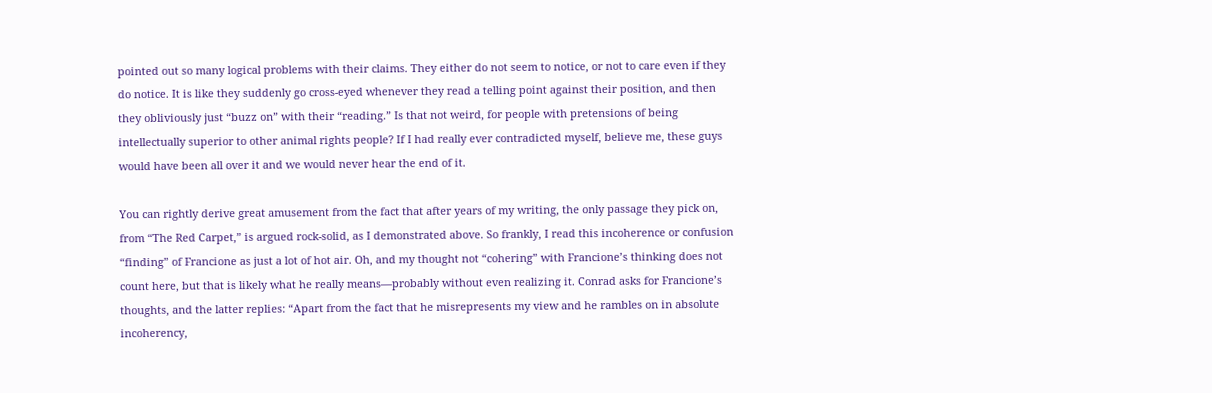pointed out so many logical problems with their claims. They either do not seem to notice, or not to care even if they do notice. It is like they suddenly go cross-eyed whenever they read a telling point against their position, and then they obliviously just “buzz on” with their “reading.” Is that not weird, for people with pretensions of being intellectually superior to other animal rights people? If I had really ever contradicted myself, believe me, these guys would have been all over it and we would never hear the end of it.

You can rightly derive great amusement from the fact that after years of my writing, the only passage they pick on, from “The Red Carpet,” is argued rock-solid, as I demonstrated above. So frankly, I read this incoherence or confusion “finding” of Francione as just a lot of hot air. Oh, and my thought not “cohering” with Francione’s thinking does not count here, but that is likely what he really means—probably without even realizing it. Conrad asks for Francione’s thoughts, and the latter replies: “Apart from the fact that he misrepresents my view and he rambles on in absolute incoherency,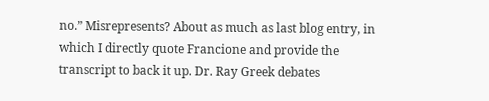no.” Misrepresents? About as much as last blog entry, in which I directly quote Francione and provide the transcript to back it up. Dr. Ray Greek debates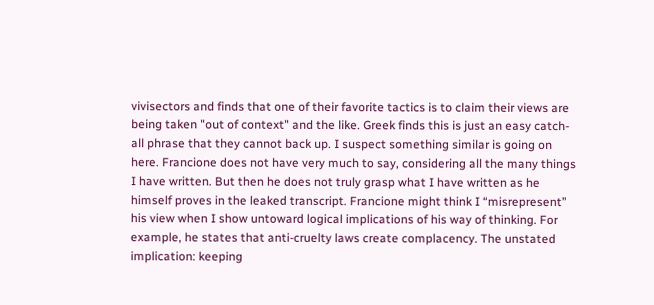vivisectors and finds that one of their favorite tactics is to claim their views are being taken "out of context" and the like. Greek finds this is just an easy catch-all phrase that they cannot back up. I suspect something similar is going on here. Francione does not have very much to say, considering all the many things I have written. But then he does not truly grasp what I have written as he himself proves in the leaked transcript. Francione might think I “misrepresent” his view when I show untoward logical implications of his way of thinking. For example, he states that anti-cruelty laws create complacency. The unstated implication: keeping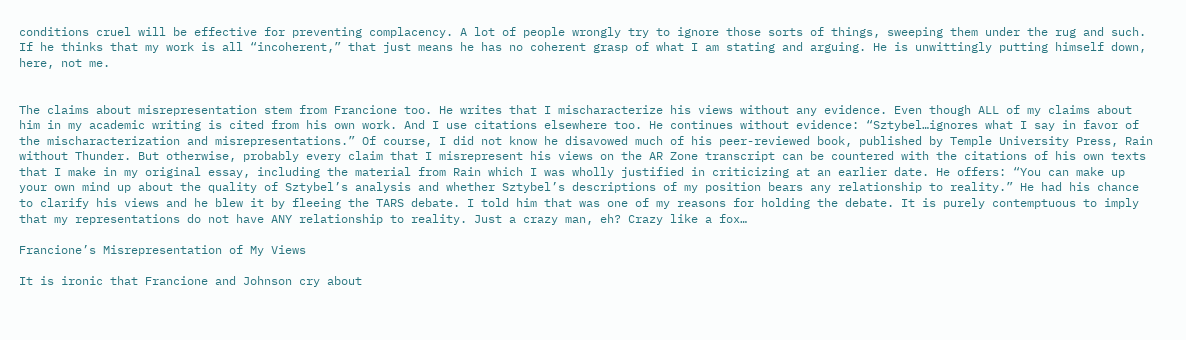conditions cruel will be effective for preventing complacency. A lot of people wrongly try to ignore those sorts of things, sweeping them under the rug and such. If he thinks that my work is all “incoherent,” that just means he has no coherent grasp of what I am stating and arguing. He is unwittingly putting himself down, here, not me.


The claims about misrepresentation stem from Francione too. He writes that I mischaracterize his views without any evidence. Even though ALL of my claims about him in my academic writing is cited from his own work. And I use citations elsewhere too. He continues without evidence: “Sztybel…ignores what I say in favor of the mischaracterization and misrepresentations.” Of course, I did not know he disavowed much of his peer-reviewed book, published by Temple University Press, Rain without Thunder. But otherwise, probably every claim that I misrepresent his views on the AR Zone transcript can be countered with the citations of his own texts that I make in my original essay, including the material from Rain which I was wholly justified in criticizing at an earlier date. He offers: “You can make up your own mind up about the quality of Sztybel’s analysis and whether Sztybel’s descriptions of my position bears any relationship to reality.” He had his chance to clarify his views and he blew it by fleeing the TARS debate. I told him that was one of my reasons for holding the debate. It is purely contemptuous to imply that my representations do not have ANY relationship to reality. Just a crazy man, eh? Crazy like a fox…

Francione’s Misrepresentation of My Views

It is ironic that Francione and Johnson cry about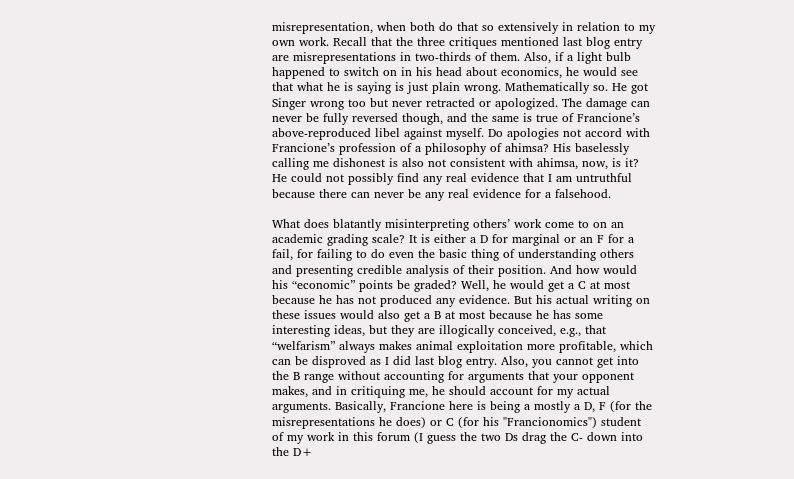misrepresentation, when both do that so extensively in relation to my own work. Recall that the three critiques mentioned last blog entry are misrepresentations in two-thirds of them. Also, if a light bulb happened to switch on in his head about economics, he would see that what he is saying is just plain wrong. Mathematically so. He got Singer wrong too but never retracted or apologized. The damage can never be fully reversed though, and the same is true of Francione’s above-reproduced libel against myself. Do apologies not accord with Francione’s profession of a philosophy of ahimsa? His baselessly calling me dishonest is also not consistent with ahimsa, now, is it? He could not possibly find any real evidence that I am untruthful because there can never be any real evidence for a falsehood.

What does blatantly misinterpreting others’ work come to on an academic grading scale? It is either a D for marginal or an F for a fail, for failing to do even the basic thing of understanding others and presenting credible analysis of their position. And how would his “economic” points be graded? Well, he would get a C at most because he has not produced any evidence. But his actual writing on these issues would also get a B at most because he has some interesting ideas, but they are illogically conceived, e.g., that “welfarism” always makes animal exploitation more profitable, which can be disproved as I did last blog entry. Also, you cannot get into the B range without accounting for arguments that your opponent makes, and in critiquing me, he should account for my actual arguments. Basically, Francione here is being a mostly a D, F (for the misrepresentations he does) or C (for his "Francionomics") student of my work in this forum (I guess the two Ds drag the C- down into the D+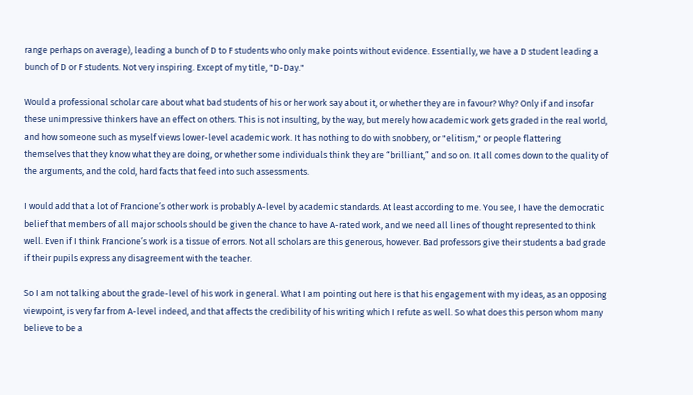range perhaps on average), leading a bunch of D to F students who only make points without evidence. Essentially, we have a D student leading a bunch of D or F students. Not very inspiring. Except of my title, "D-Day."

Would a professional scholar care about what bad students of his or her work say about it, or whether they are in favour? Why? Only if and insofar these unimpressive thinkers have an effect on others. This is not insulting, by the way, but merely how academic work gets graded in the real world, and how someone such as myself views lower-level academic work. It has nothing to do with snobbery, or "elitism," or people flattering themselves that they know what they are doing, or whether some individuals think they are “brilliant,” and so on. It all comes down to the quality of the arguments, and the cold, hard facts that feed into such assessments.

I would add that a lot of Francione’s other work is probably A-level by academic standards. At least according to me. You see, I have the democratic belief that members of all major schools should be given the chance to have A-rated work, and we need all lines of thought represented to think well. Even if I think Francione’s work is a tissue of errors. Not all scholars are this generous, however. Bad professors give their students a bad grade if their pupils express any disagreement with the teacher.

So I am not talking about the grade-level of his work in general. What I am pointing out here is that his engagement with my ideas, as an opposing viewpoint, is very far from A-level indeed, and that affects the credibility of his writing which I refute as well. So what does this person whom many believe to be a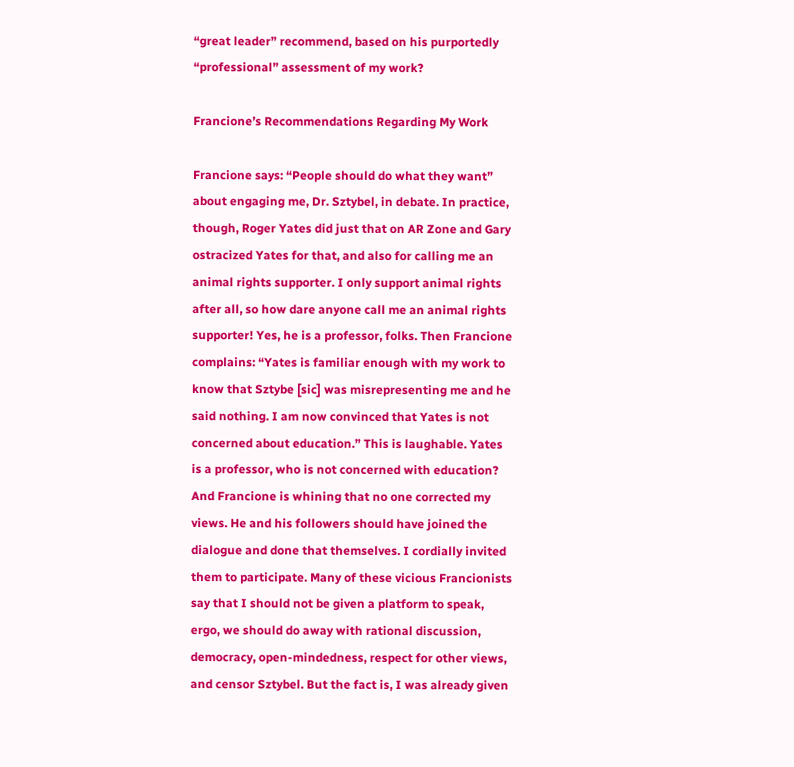“great leader” recommend, based on his purportedly “professional” assessment of my work?

Francione’s Recommendations Regarding My Work

Francione says: “People should do what they want” about engaging me, Dr. Sztybel, in debate. In practice, though, Roger Yates did just that on AR Zone and Gary ostracized Yates for that, and also for calling me an animal rights supporter. I only support animal rights after all, so how dare anyone call me an animal rights supporter! Yes, he is a professor, folks. Then Francione complains: “Yates is familiar enough with my work to know that Sztybe [sic] was misrepresenting me and he said nothing. I am now convinced that Yates is not concerned about education.” This is laughable. Yates is a professor, who is not concerned with education? And Francione is whining that no one corrected my views. He and his followers should have joined the dialogue and done that themselves. I cordially invited them to participate. Many of these vicious Francionists say that I should not be given a platform to speak, ergo, we should do away with rational discussion, democracy, open-mindedness, respect for other views, and censor Sztybel. But the fact is, I was already given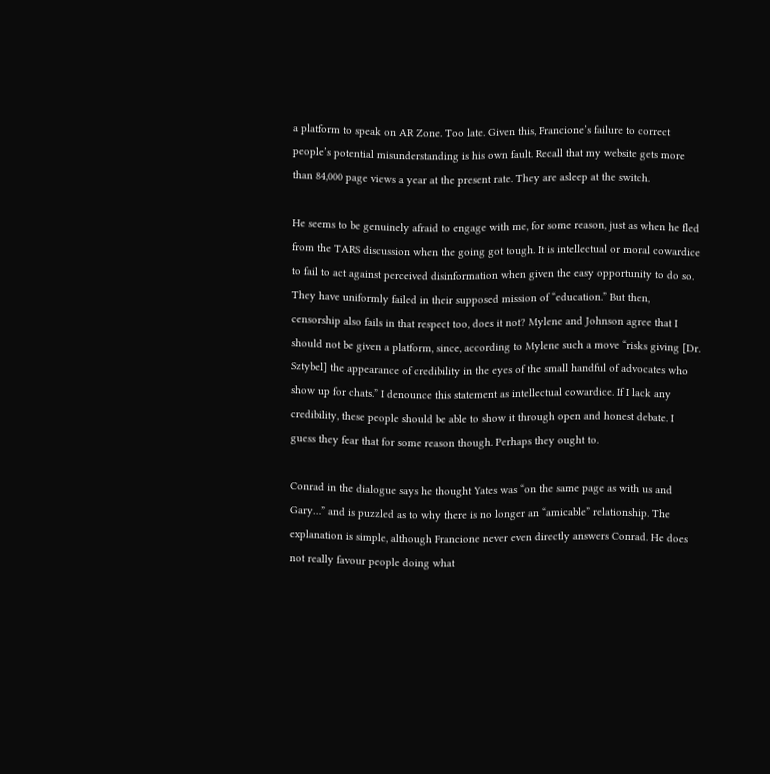a platform to speak on AR Zone. Too late. Given this, Francione’s failure to correct people’s potential misunderstanding is his own fault. Recall that my website gets more than 84,000 page views a year at the present rate. They are asleep at the switch.

He seems to be genuinely afraid to engage with me, for some reason, just as when he fled from the TARS discussion when the going got tough. It is intellectual or moral cowardice to fail to act against perceived disinformation when given the easy opportunity to do so. They have uniformly failed in their supposed mission of “education.” But then, censorship also fails in that respect too, does it not? Mylene and Johnson agree that I should not be given a platform, since, according to Mylene such a move “risks giving [Dr. Sztybel] the appearance of credibility in the eyes of the small handful of advocates who show up for chats.” I denounce this statement as intellectual cowardice. If I lack any credibility, these people should be able to show it through open and honest debate. I guess they fear that for some reason though. Perhaps they ought to.

Conrad in the dialogue says he thought Yates was “on the same page as with us and Gary…” and is puzzled as to why there is no longer an “amicable” relationship. The explanation is simple, although Francione never even directly answers Conrad. He does not really favour people doing what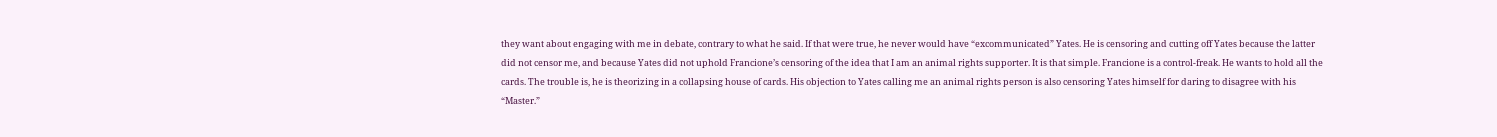they want about engaging with me in debate, contrary to what he said. If that were true, he never would have “excommunicated” Yates. He is censoring and cutting off Yates because the latter did not censor me, and because Yates did not uphold Francione’s censoring of the idea that I am an animal rights supporter. It is that simple. Francione is a control-freak. He wants to hold all the cards. The trouble is, he is theorizing in a collapsing house of cards. His objection to Yates calling me an animal rights person is also censoring Yates himself for daring to disagree with his “Master.”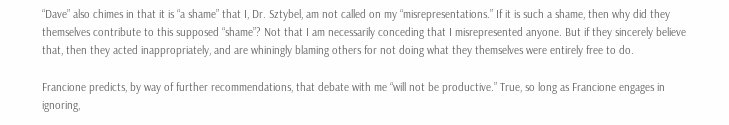“Dave” also chimes in that it is “a shame” that I, Dr. Sztybel, am not called on my “misrepresentations.” If it is such a shame, then why did they themselves contribute to this supposed “shame”? Not that I am necessarily conceding that I misrepresented anyone. But if they sincerely believe that, then they acted inappropriately, and are whiningly blaming others for not doing what they themselves were entirely free to do.

Francione predicts, by way of further recommendations, that debate with me “will not be productive.” True, so long as Francione engages in ignoring,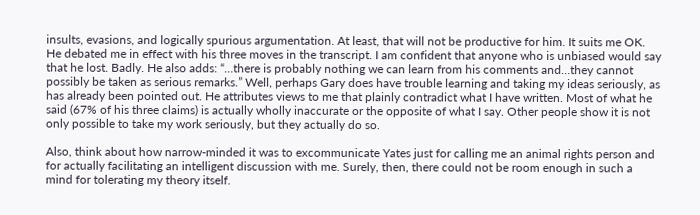insults, evasions, and logically spurious argumentation. At least, that will not be productive for him. It suits me OK. He debated me in effect with his three moves in the transcript. I am confident that anyone who is unbiased would say that he lost. Badly. He also adds: “…there is probably nothing we can learn from his comments and…they cannot possibly be taken as serious remarks.” Well, perhaps Gary does have trouble learning and taking my ideas seriously, as has already been pointed out. He attributes views to me that plainly contradict what I have written. Most of what he said (67% of his three claims) is actually wholly inaccurate or the opposite of what I say. Other people show it is not only possible to take my work seriously, but they actually do so.

Also, think about how narrow-minded it was to excommunicate Yates just for calling me an animal rights person and for actually facilitating an intelligent discussion with me. Surely, then, there could not be room enough in such a mind for tolerating my theory itself.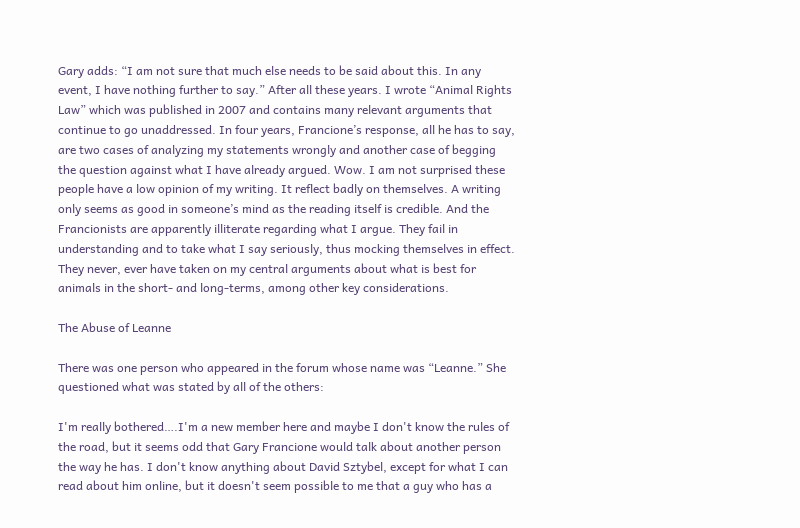Gary adds: “I am not sure that much else needs to be said about this. In any event, I have nothing further to say.” After all these years. I wrote “Animal Rights Law” which was published in 2007 and contains many relevant arguments that continue to go unaddressed. In four years, Francione’s response, all he has to say, are two cases of analyzing my statements wrongly and another case of begging the question against what I have already argued. Wow. I am not surprised these people have a low opinion of my writing. It reflect badly on themselves. A writing only seems as good in someone’s mind as the reading itself is credible. And the Francionists are apparently illiterate regarding what I argue. They fail in understanding and to take what I say seriously, thus mocking themselves in effect. They never, ever have taken on my central arguments about what is best for animals in the short- and long-terms, among other key considerations.

The Abuse of Leanne

There was one person who appeared in the forum whose name was “Leanne.” She questioned what was stated by all of the others:

I'm really bothered….I'm a new member here and maybe I don't know the rules of the road, but it seems odd that Gary Francione would talk about another person the way he has. I don't know anything about David Sztybel, except for what I can read about him online, but it doesn't seem possible to me that a guy who has a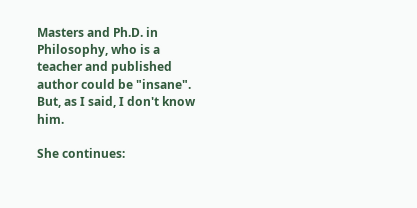Masters and Ph.D. in Philosophy, who is a teacher and published author could be "insane". But, as I said, I don't know him.

She continues: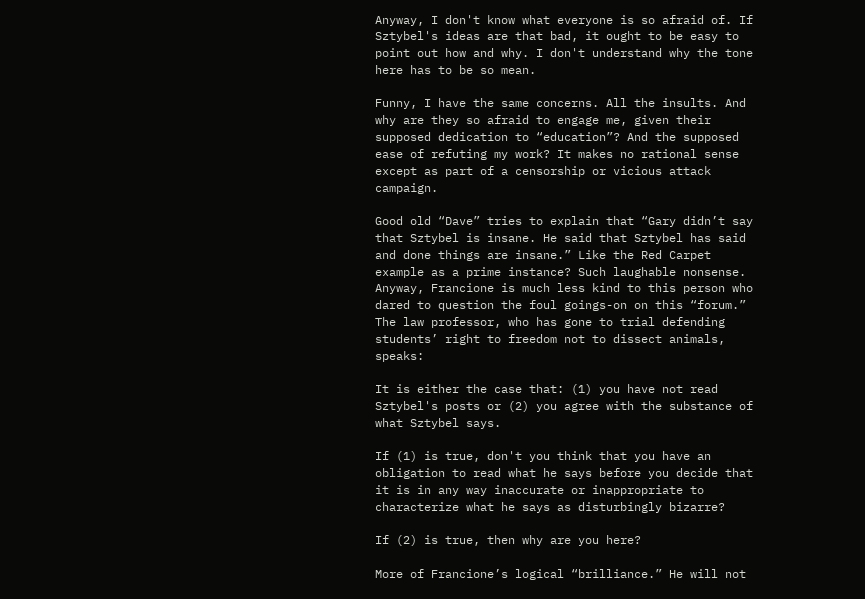Anyway, I don't know what everyone is so afraid of. If Sztybel's ideas are that bad, it ought to be easy to point out how and why. I don't understand why the tone here has to be so mean.

Funny, I have the same concerns. All the insults. And why are they so afraid to engage me, given their supposed dedication to “education”? And the supposed ease of refuting my work? It makes no rational sense except as part of a censorship or vicious attack campaign.

Good old “Dave” tries to explain that “Gary didn’t say that Sztybel is insane. He said that Sztybel has said and done things are insane.” Like the Red Carpet example as a prime instance? Such laughable nonsense. Anyway, Francione is much less kind to this person who dared to question the foul goings-on on this “forum.” The law professor, who has gone to trial defending students’ right to freedom not to dissect animals, speaks:

It is either the case that: (1) you have not read Sztybel's posts or (2) you agree with the substance of what Sztybel says.

If (1) is true, don't you think that you have an obligation to read what he says before you decide that it is in any way inaccurate or inappropriate to characterize what he says as disturbingly bizarre?

If (2) is true, then why are you here?

More of Francione’s logical “brilliance.” He will not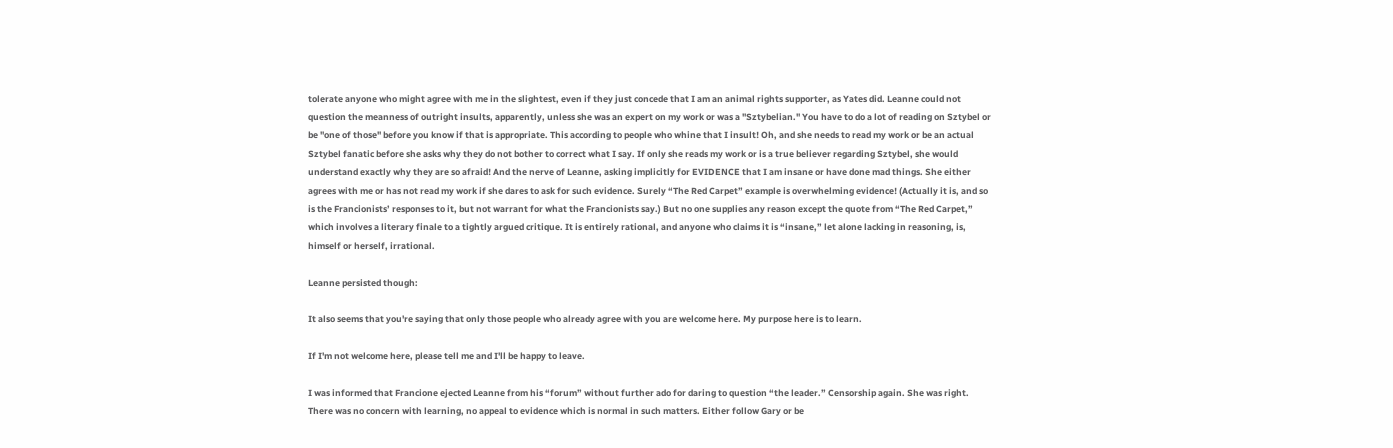tolerate anyone who might agree with me in the slightest, even if they just concede that I am an animal rights supporter, as Yates did. Leanne could not question the meanness of outright insults, apparently, unless she was an expert on my work or was a "Sztybelian." You have to do a lot of reading on Sztybel or be "one of those" before you know if that is appropriate. This according to people who whine that I insult! Oh, and she needs to read my work or be an actual Sztybel fanatic before she asks why they do not bother to correct what I say. If only she reads my work or is a true believer regarding Sztybel, she would understand exactly why they are so afraid! And the nerve of Leanne, asking implicitly for EVIDENCE that I am insane or have done mad things. She either agrees with me or has not read my work if she dares to ask for such evidence. Surely “The Red Carpet” example is overwhelming evidence! (Actually it is, and so is the Francionists’ responses to it, but not warrant for what the Francionists say.) But no one supplies any reason except the quote from “The Red Carpet,” which involves a literary finale to a tightly argued critique. It is entirely rational, and anyone who claims it is “insane,” let alone lacking in reasoning, is, himself or herself, irrational.

Leanne persisted though:

It also seems that you're saying that only those people who already agree with you are welcome here. My purpose here is to learn.

If I'm not welcome here, please tell me and I'll be happy to leave.

I was informed that Francione ejected Leanne from his “forum” without further ado for daring to question “the leader.” Censorship again. She was right. There was no concern with learning, no appeal to evidence which is normal in such matters. Either follow Gary or be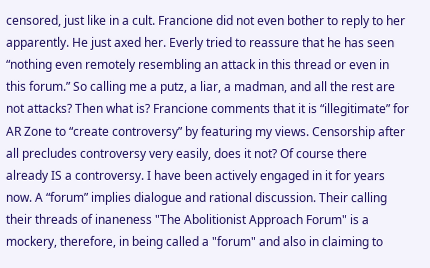censored, just like in a cult. Francione did not even bother to reply to her apparently. He just axed her. Everly tried to reassure that he has seen “nothing even remotely resembling an attack in this thread or even in this forum.” So calling me a putz, a liar, a madman, and all the rest are not attacks? Then what is? Francione comments that it is “illegitimate” for AR Zone to “create controversy” by featuring my views. Censorship after all precludes controversy very easily, does it not? Of course there already IS a controversy. I have been actively engaged in it for years now. A “forum” implies dialogue and rational discussion. Their calling their threads of inaneness "The Abolitionist Approach Forum" is a mockery, therefore, in being called a "forum" and also in claiming to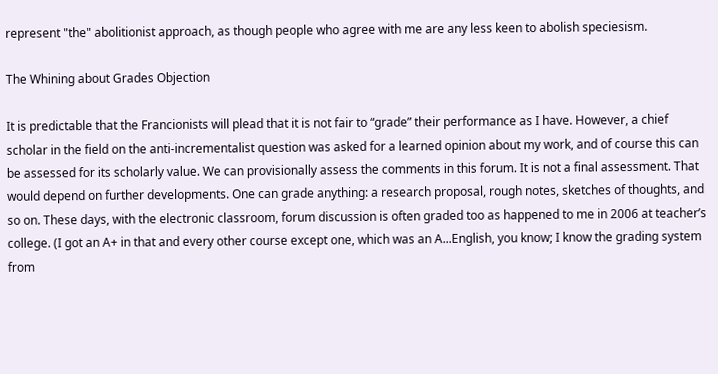represent "the" abolitionist approach, as though people who agree with me are any less keen to abolish speciesism.

The Whining about Grades Objection

It is predictable that the Francionists will plead that it is not fair to “grade” their performance as I have. However, a chief scholar in the field on the anti-incrementalist question was asked for a learned opinion about my work, and of course this can be assessed for its scholarly value. We can provisionally assess the comments in this forum. It is not a final assessment. That would depend on further developments. One can grade anything: a research proposal, rough notes, sketches of thoughts, and so on. These days, with the electronic classroom, forum discussion is often graded too as happened to me in 2006 at teacher’s college. (I got an A+ in that and every other course except one, which was an A...English, you know; I know the grading system from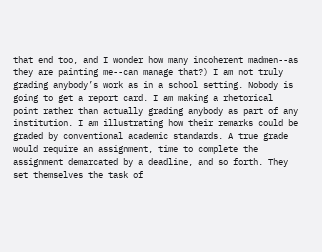that end too, and I wonder how many incoherent madmen--as they are painting me--can manage that?) I am not truly grading anybody’s work as in a school setting. Nobody is going to get a report card. I am making a rhetorical point rather than actually grading anybody as part of any institution. I am illustrating how their remarks could be graded by conventional academic standards. A true grade would require an assignment, time to complete the assignment demarcated by a deadline, and so forth. They set themselves the task of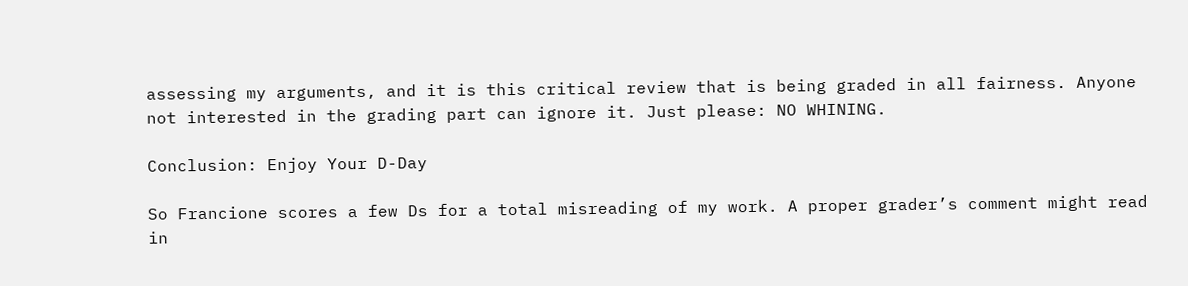assessing my arguments, and it is this critical review that is being graded in all fairness. Anyone not interested in the grading part can ignore it. Just please: NO WHINING.

Conclusion: Enjoy Your D-Day

So Francione scores a few Ds for a total misreading of my work. A proper grader’s comment might read in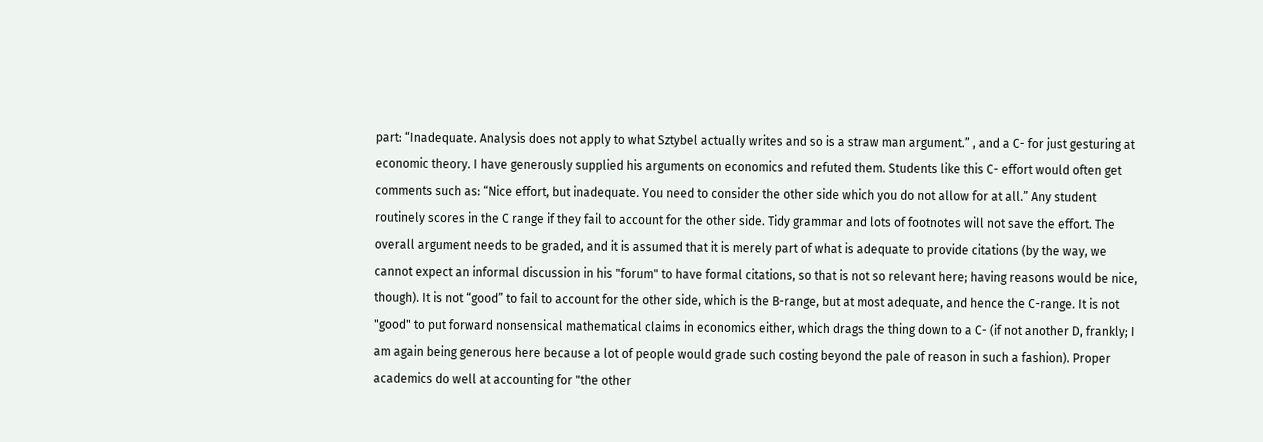part: “Inadequate. Analysis does not apply to what Sztybel actually writes and so is a straw man argument.” , and a C- for just gesturing at economic theory. I have generously supplied his arguments on economics and refuted them. Students like this C- effort would often get comments such as: “Nice effort, but inadequate. You need to consider the other side which you do not allow for at all.” Any student routinely scores in the C range if they fail to account for the other side. Tidy grammar and lots of footnotes will not save the effort. The overall argument needs to be graded, and it is assumed that it is merely part of what is adequate to provide citations (by the way, we cannot expect an informal discussion in his "forum" to have formal citations, so that is not so relevant here; having reasons would be nice, though). It is not “good” to fail to account for the other side, which is the B-range, but at most adequate, and hence the C-range. It is not "good" to put forward nonsensical mathematical claims in economics either, which drags the thing down to a C- (if not another D, frankly; I am again being generous here because a lot of people would grade such costing beyond the pale of reason in such a fashion). Proper academics do well at accounting for "the other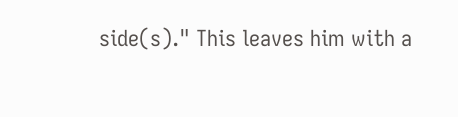side(s)." This leaves him with a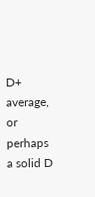D+ average, or perhaps a solid D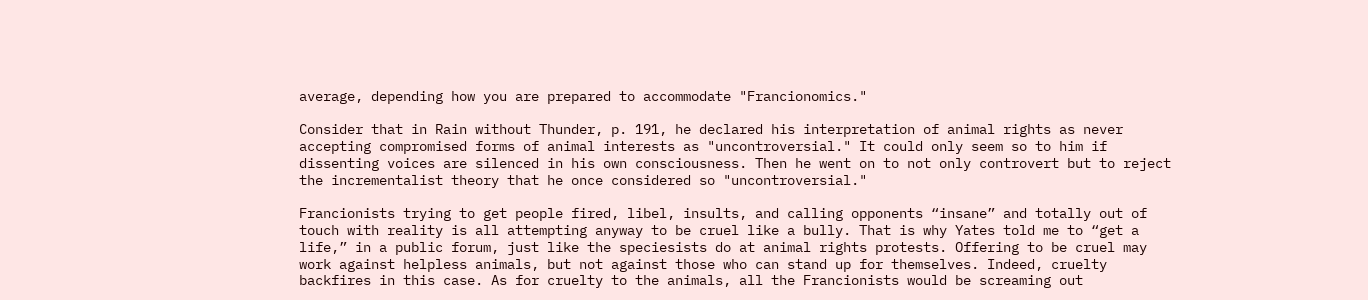average, depending how you are prepared to accommodate "Francionomics."

Consider that in Rain without Thunder, p. 191, he declared his interpretation of animal rights as never accepting compromised forms of animal interests as "uncontroversial." It could only seem so to him if dissenting voices are silenced in his own consciousness. Then he went on to not only controvert but to reject the incrementalist theory that he once considered so "uncontroversial."

Francionists trying to get people fired, libel, insults, and calling opponents “insane” and totally out of touch with reality is all attempting anyway to be cruel like a bully. That is why Yates told me to “get a life,” in a public forum, just like the speciesists do at animal rights protests. Offering to be cruel may work against helpless animals, but not against those who can stand up for themselves. Indeed, cruelty backfires in this case. As for cruelty to the animals, all the Francionists would be screaming out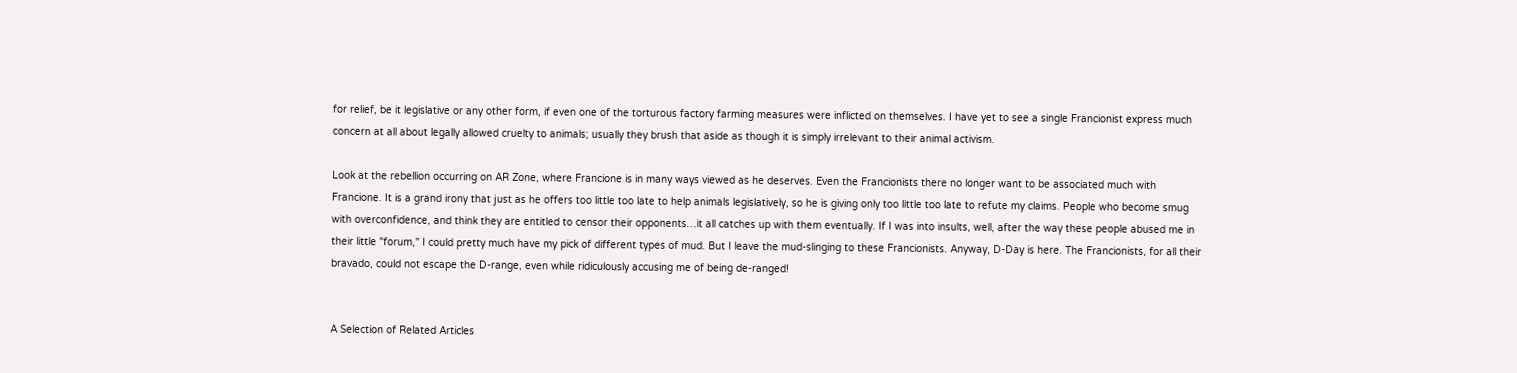for relief, be it legislative or any other form, if even one of the torturous factory farming measures were inflicted on themselves. I have yet to see a single Francionist express much concern at all about legally allowed cruelty to animals; usually they brush that aside as though it is simply irrelevant to their animal activism.

Look at the rebellion occurring on AR Zone, where Francione is in many ways viewed as he deserves. Even the Francionists there no longer want to be associated much with Francione. It is a grand irony that just as he offers too little too late to help animals legislatively, so he is giving only too little too late to refute my claims. People who become smug with overconfidence, and think they are entitled to censor their opponents…it all catches up with them eventually. If I was into insults, well, after the way these people abused me in their little "forum," I could pretty much have my pick of different types of mud. But I leave the mud-slinging to these Francionists. Anyway, D-Day is here. The Francionists, for all their bravado, could not escape the D-range, even while ridiculously accusing me of being de-ranged!


A Selection of Related Articles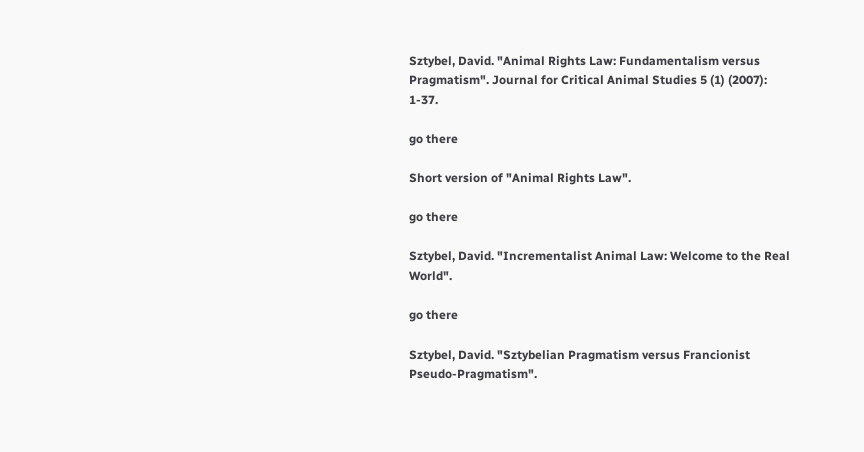Sztybel, David. "Animal Rights Law: Fundamentalism versus Pragmatism". Journal for Critical Animal Studies 5 (1) (2007): 1-37.

go there

Short version of "Animal Rights Law".

go there

Sztybel, David. "Incrementalist Animal Law: Welcome to the Real World".

go there

Sztybel, David. "Sztybelian Pragmatism versus Francionist Pseudo-Pragmatism".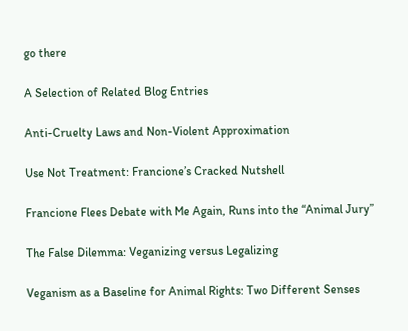go there

A Selection of Related Blog Entries

Anti-Cruelty Laws and Non-Violent Approximation

Use Not Treatment: Francione’s Cracked Nutshell

Francione Flees Debate with Me Again, Runs into the “Animal Jury”

The False Dilemma: Veganizing versus Legalizing

Veganism as a Baseline for Animal Rights: Two Different Senses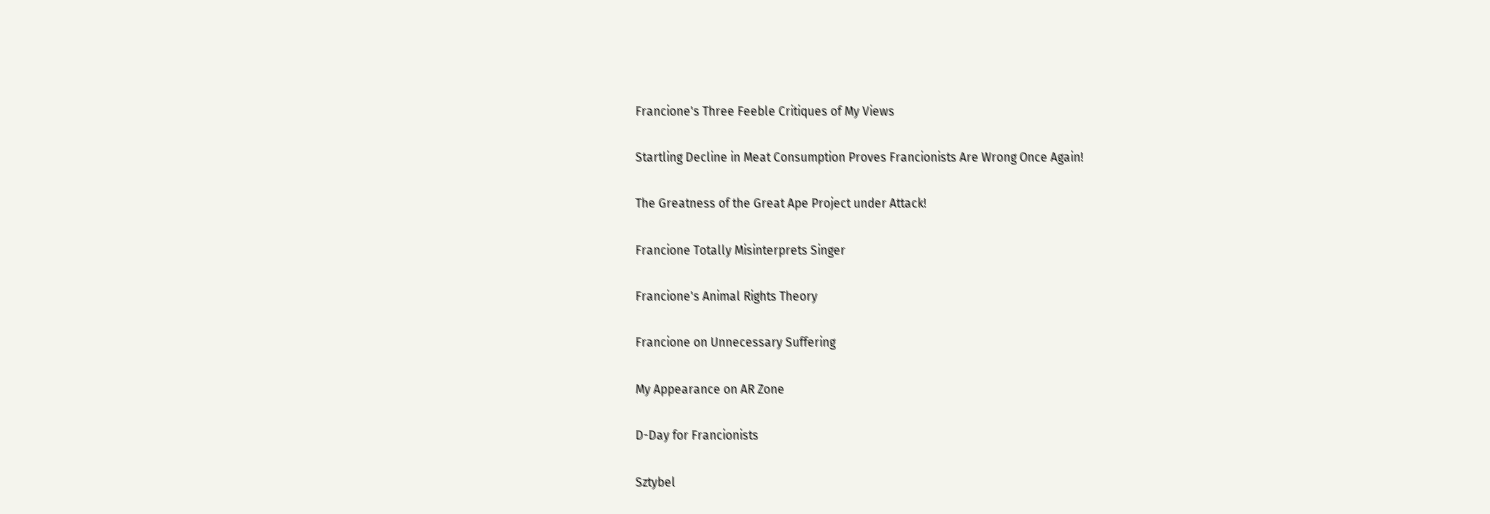Francione's Three Feeble Critiques of My Views

Startling Decline in Meat Consumption Proves Francionists Are Wrong Once Again!

The Greatness of the Great Ape Project under Attack!

Francione Totally Misinterprets Singer

Francione's Animal Rights Theory

Francione on Unnecessary Suffering

My Appearance on AR Zone

D-Day for Francionists

Sztybel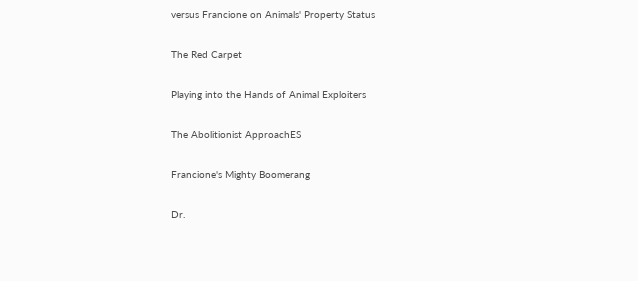versus Francione on Animals' Property Status

The Red Carpet

Playing into the Hands of Animal Exploiters

The Abolitionist ApproachES

Francione's Mighty Boomerang

Dr.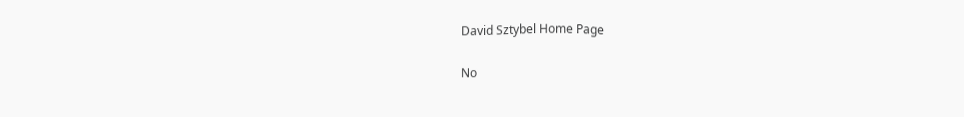David Sztybel Home Page

No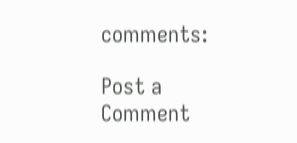comments:

Post a Comment